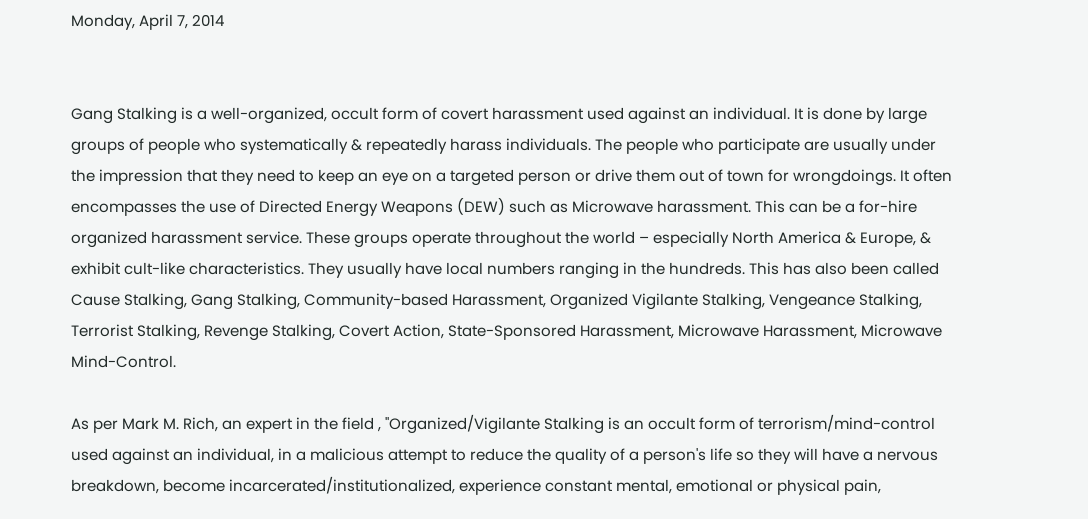Monday, April 7, 2014


Gang Stalking is a well-organized, occult form of covert harassment used against an individual. It is done by large groups of people who systematically & repeatedly harass individuals. The people who participate are usually under the impression that they need to keep an eye on a targeted person or drive them out of town for wrongdoings. It often encompasses the use of Directed Energy Weapons (DEW) such as Microwave harassment. This can be a for-hire organized harassment service. These groups operate throughout the world – especially North America & Europe, & exhibit cult-like characteristics. They usually have local numbers ranging in the hundreds. This has also been called Cause Stalking, Gang Stalking, Community-based Harassment, Organized Vigilante Stalking, Vengeance Stalking, Terrorist Stalking, Revenge Stalking, Covert Action, State-Sponsored Harassment, Microwave Harassment, Microwave Mind-Control.

As per Mark M. Rich, an expert in the field , "Organized/Vigilante Stalking is an occult form of terrorism/mind-control used against an individual, in a malicious attempt to reduce the quality of a person's life so they will have a nervous breakdown, become incarcerated/institutionalized, experience constant mental, emotional or physical pain,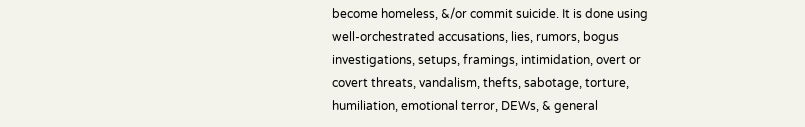become homeless, &/or commit suicide. It is done using well-orchestrated accusations, lies, rumors, bogus investigations, setups, framings, intimidation, overt or covert threats, vandalism, thefts, sabotage, torture, humiliation, emotional terror, DEWs, & general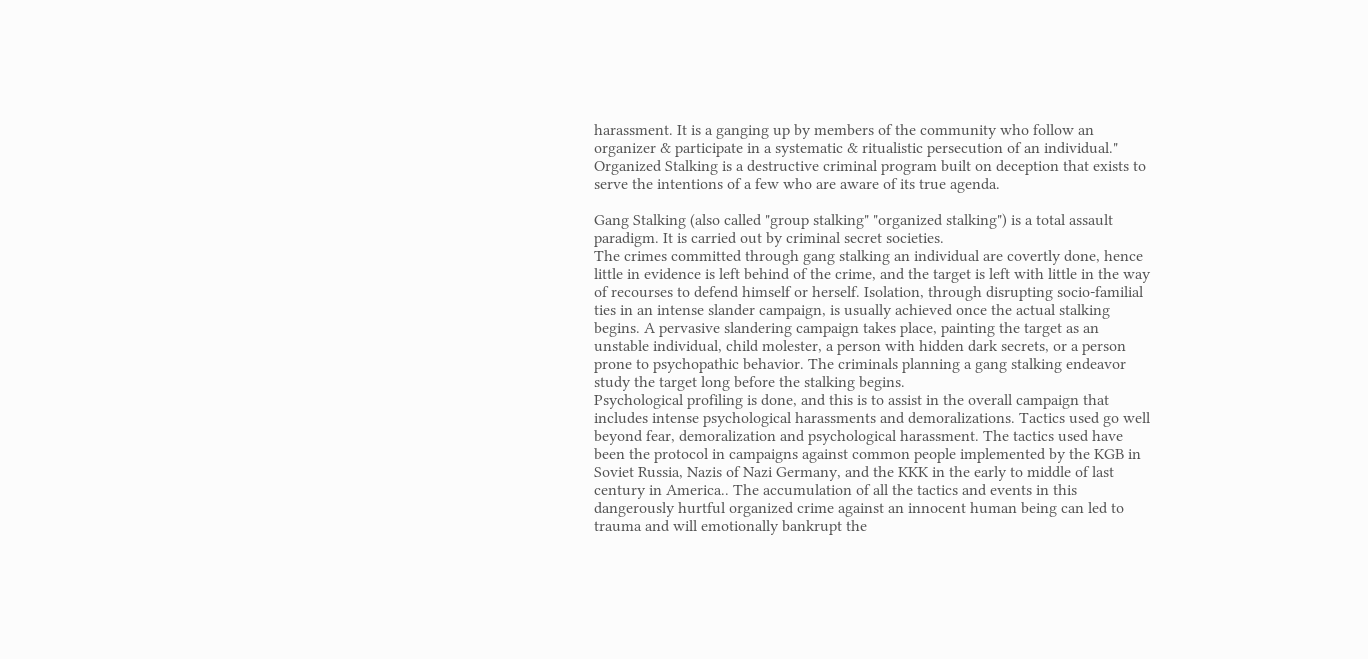harassment. It is a ganging up by members of the community who follow an organizer & participate in a systematic & ritualistic persecution of an individual." Organized Stalking is a destructive criminal program built on deception that exists to serve the intentions of a few who are aware of its true agenda.

Gang Stalking (also called "group stalking" "organized stalking") is a total assault paradigm. It is carried out by criminal secret societies.
The crimes committed through gang stalking an individual are covertly done, hence little in evidence is left behind of the crime, and the target is left with little in the way of recourses to defend himself or herself. Isolation, through disrupting socio-familial ties in an intense slander campaign, is usually achieved once the actual stalking begins. A pervasive slandering campaign takes place, painting the target as an unstable individual, child molester, a person with hidden dark secrets, or a person prone to psychopathic behavior. The criminals planning a gang stalking endeavor study the target long before the stalking begins.
Psychological profiling is done, and this is to assist in the overall campaign that includes intense psychological harassments and demoralizations. Tactics used go well beyond fear, demoralization and psychological harassment. The tactics used have been the protocol in campaigns against common people implemented by the KGB in Soviet Russia, Nazis of Nazi Germany, and the KKK in the early to middle of last century in America.. The accumulation of all the tactics and events in this dangerously hurtful organized crime against an innocent human being can led to trauma and will emotionally bankrupt the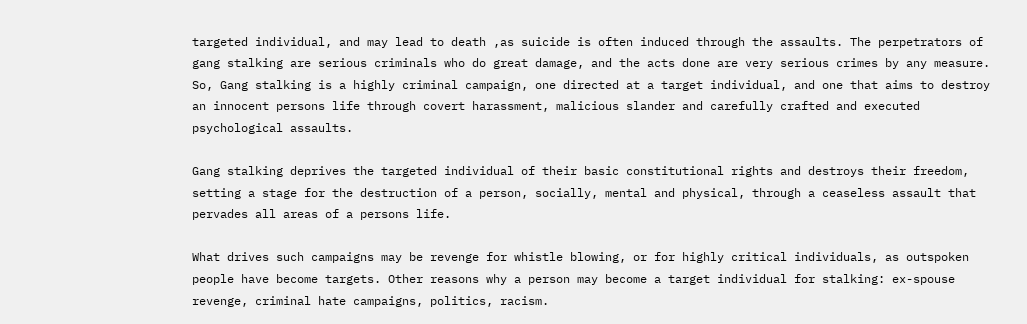targeted individual, and may lead to death ,as suicide is often induced through the assaults. The perpetrators of gang stalking are serious criminals who do great damage, and the acts done are very serious crimes by any measure.
So, Gang stalking is a highly criminal campaign, one directed at a target individual, and one that aims to destroy an innocent persons life through covert harassment, malicious slander and carefully crafted and executed psychological assaults.

Gang stalking deprives the targeted individual of their basic constitutional rights and destroys their freedom, setting a stage for the destruction of a person, socially, mental and physical, through a ceaseless assault that pervades all areas of a persons life.

What drives such campaigns may be revenge for whistle blowing, or for highly critical individuals, as outspoken people have become targets. Other reasons why a person may become a target individual for stalking: ex-spouse revenge, criminal hate campaigns, politics, racism.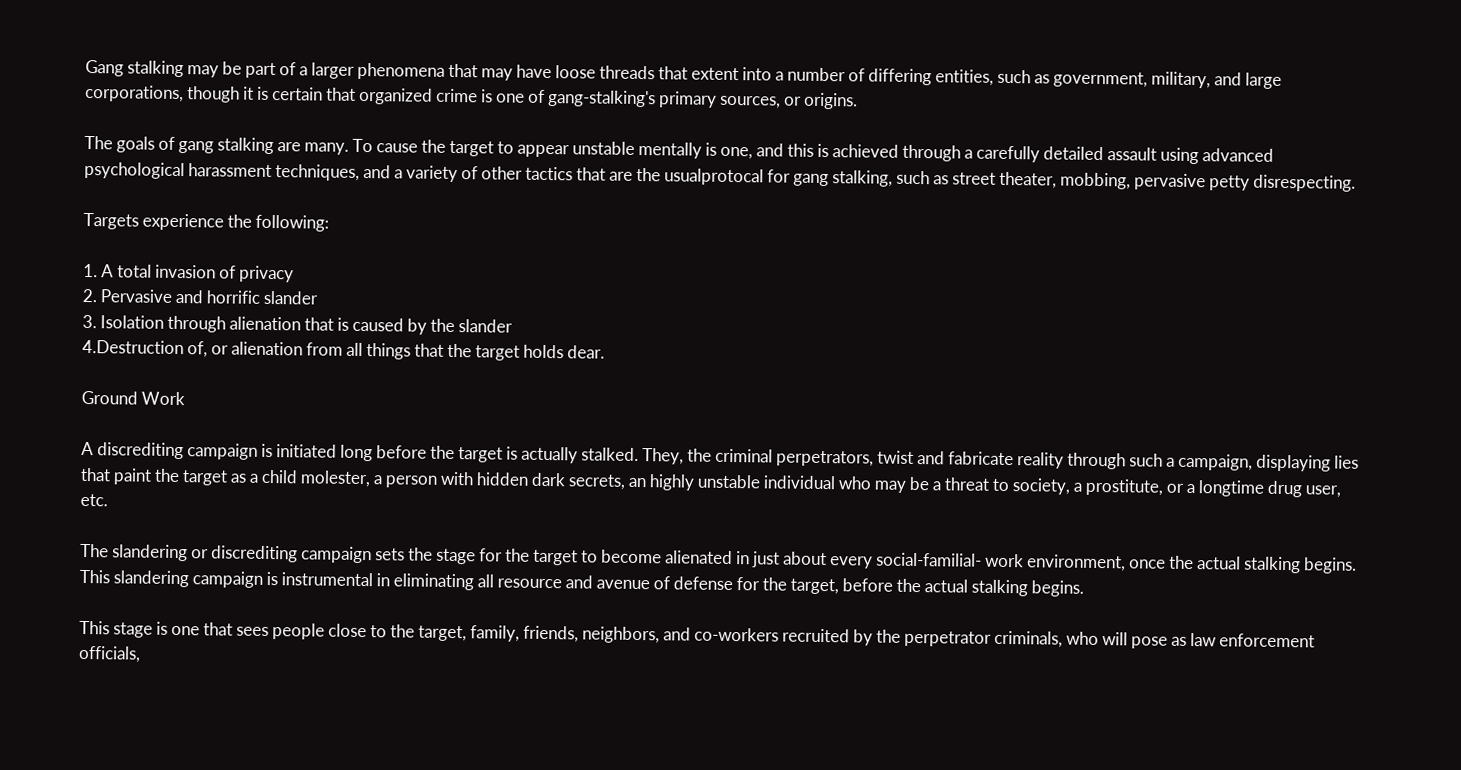Gang stalking may be part of a larger phenomena that may have loose threads that extent into a number of differing entities, such as government, military, and large corporations, though it is certain that organized crime is one of gang-stalking's primary sources, or origins.

The goals of gang stalking are many. To cause the target to appear unstable mentally is one, and this is achieved through a carefully detailed assault using advanced psychological harassment techniques, and a variety of other tactics that are the usualprotocal for gang stalking, such as street theater, mobbing, pervasive petty disrespecting.

Targets experience the following:

1. A total invasion of privacy
2. Pervasive and horrific slander
3. Isolation through alienation that is caused by the slander
4.Destruction of, or alienation from all things that the target holds dear.

Ground Work

A discrediting campaign is initiated long before the target is actually stalked. They, the criminal perpetrators, twist and fabricate reality through such a campaign, displaying lies that paint the target as a child molester, a person with hidden dark secrets, an highly unstable individual who may be a threat to society, a prostitute, or a longtime drug user, etc.

The slandering or discrediting campaign sets the stage for the target to become alienated in just about every social-familial- work environment, once the actual stalking begins. This slandering campaign is instrumental in eliminating all resource and avenue of defense for the target, before the actual stalking begins.

This stage is one that sees people close to the target, family, friends, neighbors, and co-workers recruited by the perpetrator criminals, who will pose as law enforcement officials,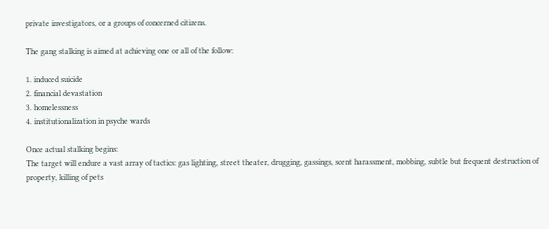private investigators, or a groups of concerned citizens.

The gang stalking is aimed at achieving one or all of the follow:

1. induced suicide
2. financial devastation
3. homelessness
4. institutionalization in psyche wards

Once actual stalking begins:
The target will endure a vast array of tactics: gas lighting, street theater, drugging, gassings, scent harassment, mobbing, subtle but frequent destruction of property, killing of pets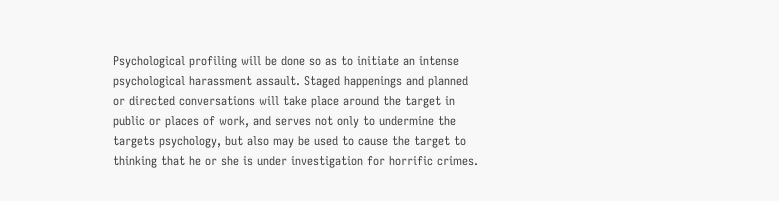Psychological profiling will be done so as to initiate an intense psychological harassment assault. Staged happenings and planned or directed conversations will take place around the target in public or places of work, and serves not only to undermine the targets psychology, but also may be used to cause the target to thinking that he or she is under investigation for horrific crimes.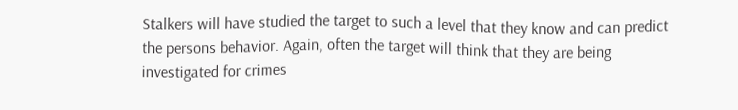Stalkers will have studied the target to such a level that they know and can predict the persons behavior. Again, often the target will think that they are being investigated for crimes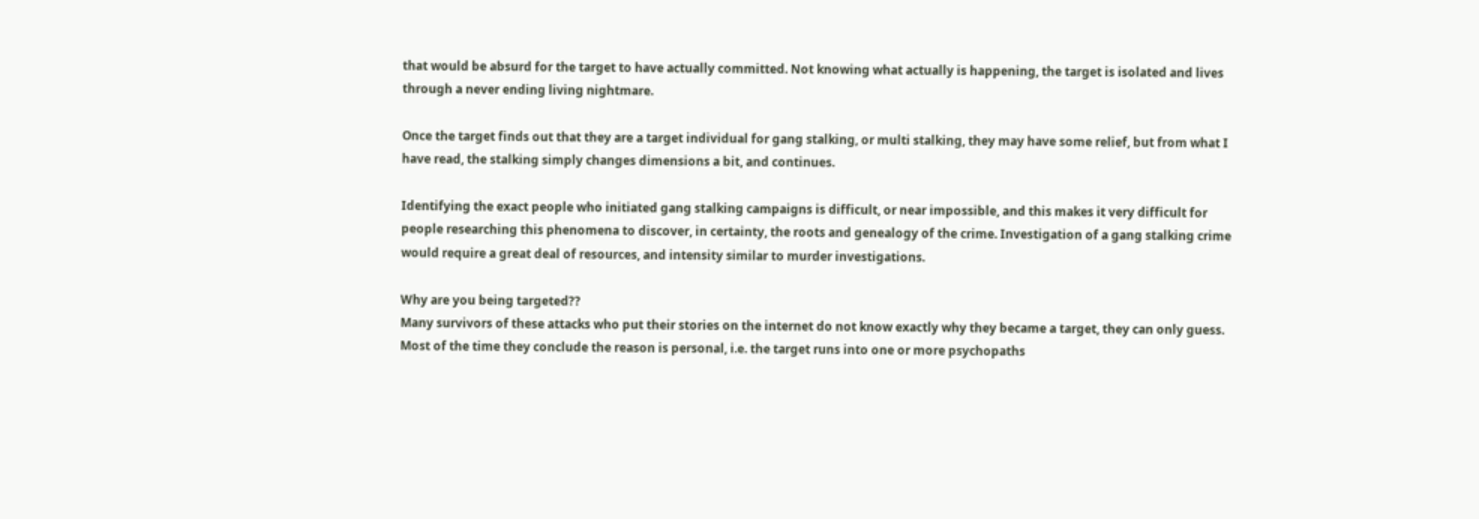that would be absurd for the target to have actually committed. Not knowing what actually is happening, the target is isolated and lives through a never ending living nightmare.

Once the target finds out that they are a target individual for gang stalking, or multi stalking, they may have some relief, but from what I have read, the stalking simply changes dimensions a bit, and continues.

Identifying the exact people who initiated gang stalking campaigns is difficult, or near impossible, and this makes it very difficult for people researching this phenomena to discover, in certainty, the roots and genealogy of the crime. Investigation of a gang stalking crime would require a great deal of resources, and intensity similar to murder investigations.

Why are you being targeted??
Many survivors of these attacks who put their stories on the internet do not know exactly why they became a target, they can only guess. Most of the time they conclude the reason is personal, i.e. the target runs into one or more psychopaths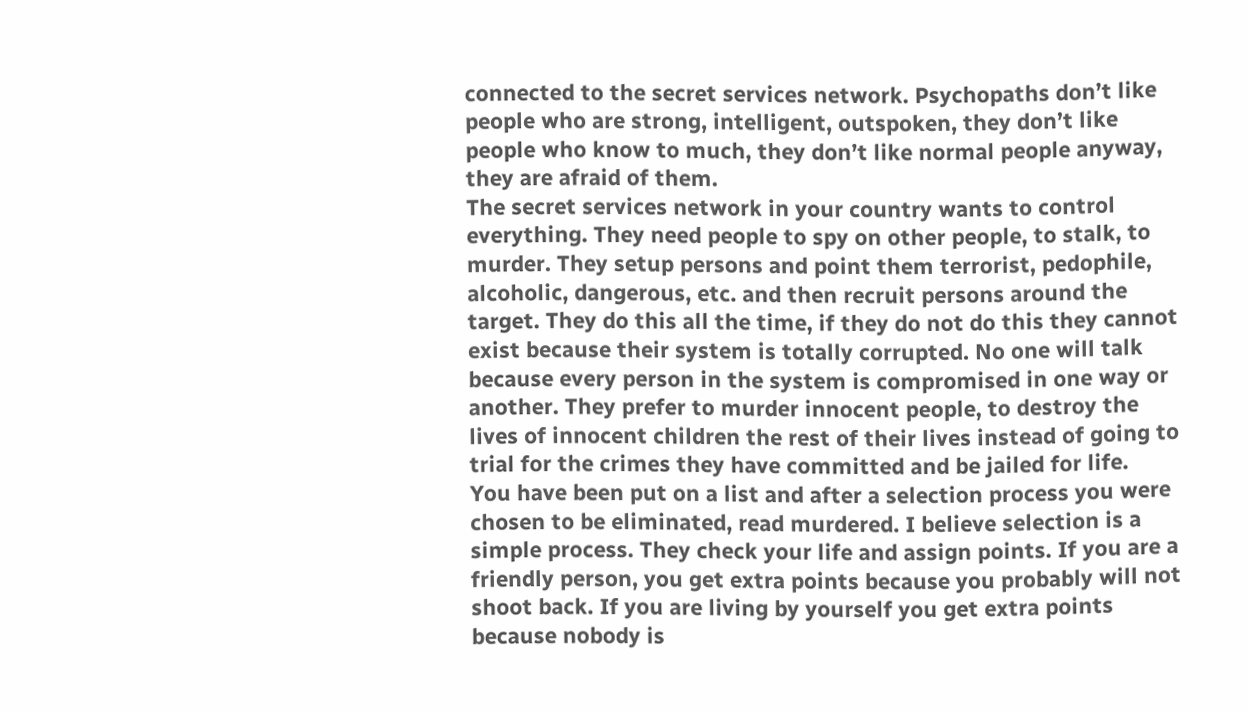connected to the secret services network. Psychopaths don’t like people who are strong, intelligent, outspoken, they don’t like people who know to much, they don’t like normal people anyway, they are afraid of them.
The secret services network in your country wants to control everything. They need people to spy on other people, to stalk, to murder. They setup persons and point them terrorist, pedophile, alcoholic, dangerous, etc. and then recruit persons around the target. They do this all the time, if they do not do this they cannot exist because their system is totally corrupted. No one will talk because every person in the system is compromised in one way or another. They prefer to murder innocent people, to destroy the lives of innocent children the rest of their lives instead of going to trial for the crimes they have committed and be jailed for life.
You have been put on a list and after a selection process you were chosen to be eliminated, read murdered. I believe selection is a simple process. They check your life and assign points. If you are a friendly person, you get extra points because you probably will not shoot back. If you are living by yourself you get extra points because nobody is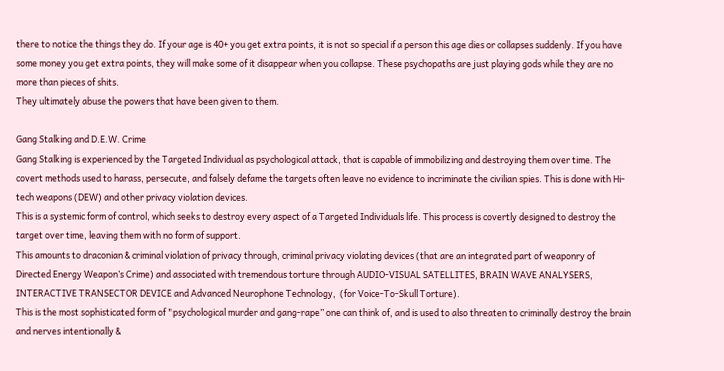there to notice the things they do. If your age is 40+ you get extra points, it is not so special if a person this age dies or collapses suddenly. If you have some money you get extra points, they will make some of it disappear when you collapse. These psychopaths are just playing gods while they are no more than pieces of shits.
They ultimately abuse the powers that have been given to them.

Gang Stalking and D.E.W. Crime
Gang Stalking is experienced by the Targeted Individual as psychological attack, that is capable of immobilizing and destroying them over time. The covert methods used to harass, persecute, and falsely defame the targets often leave no evidence to incriminate the civilian spies. This is done with Hi-tech weapons (DEW) and other privacy violation devices.
This is a systemic form of control, which seeks to destroy every aspect of a Targeted Individuals life. This process is covertly designed to destroy the target over time, leaving them with no form of support.
This amounts to draconian & criminal violation of privacy through, criminal privacy violating devices (that are an integrated part of weaponry of Directed Energy Weapon’s Crime) and associated with tremendous torture through AUDIO-VISUAL SATELLITES, BRAIN WAVE ANALYSERS, INTERACTIVE TRANSECTOR DEVICE and Advanced Neurophone Technology,  (for Voice-To-Skull Torture).
This is the most sophisticated form of "psychological murder and gang-rape” one can think of, and is used to also threaten to criminally destroy the brain and nerves intentionally &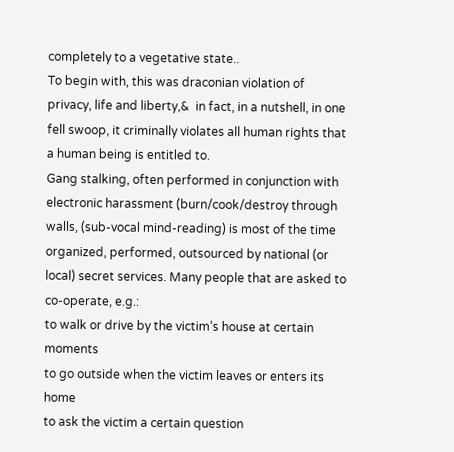completely to a vegetative state..
To begin with, this was draconian violation of privacy, life and liberty,&  in fact, in a nutshell, in one fell swoop, it criminally violates all human rights that a human being is entitled to.
Gang stalking, often performed in conjunction with electronic harassment (burn/cook/destroy through walls, (sub-vocal mind-reading) is most of the time organized, performed, outsourced by national (or local) secret services. Many people that are asked to co-operate, e.g.:
to walk or drive by the victim’s house at certain moments
to go outside when the victim leaves or enters its home
to ask the victim a certain question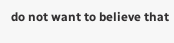do not want to believe that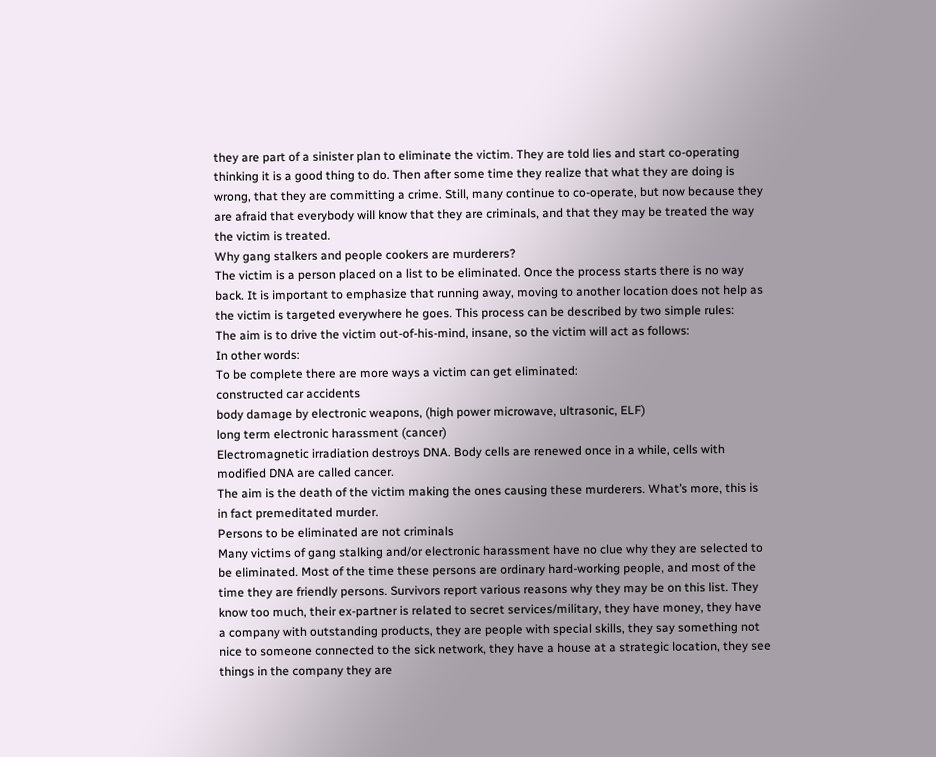they are part of a sinister plan to eliminate the victim. They are told lies and start co-operating thinking it is a good thing to do. Then after some time they realize that what they are doing is wrong, that they are committing a crime. Still, many continue to co-operate, but now because they are afraid that everybody will know that they are criminals, and that they may be treated the way the victim is treated.
Why gang stalkers and people cookers are murderers?
The victim is a person placed on a list to be eliminated. Once the process starts there is no way back. It is important to emphasize that running away, moving to another location does not help as the victim is targeted everywhere he goes. This process can be described by two simple rules:
The aim is to drive the victim out-of-his-mind, insane, so the victim will act as follows:
In other words:
To be complete there are more ways a victim can get eliminated:
constructed car accidents
body damage by electronic weapons, (high power microwave, ultrasonic, ELF)
long term electronic harassment (cancer)
Electromagnetic irradiation destroys DNA. Body cells are renewed once in a while, cells with modified DNA are called cancer.
The aim is the death of the victim making the ones causing these murderers. What’s more, this is in fact premeditated murder.
Persons to be eliminated are not criminals
Many victims of gang stalking and/or electronic harassment have no clue why they are selected to be eliminated. Most of the time these persons are ordinary hard-working people, and most of the time they are friendly persons. Survivors report various reasons why they may be on this list. They know too much, their ex-partner is related to secret services/military, they have money, they have a company with outstanding products, they are people with special skills, they say something not nice to someone connected to the sick network, they have a house at a strategic location, they see things in the company they are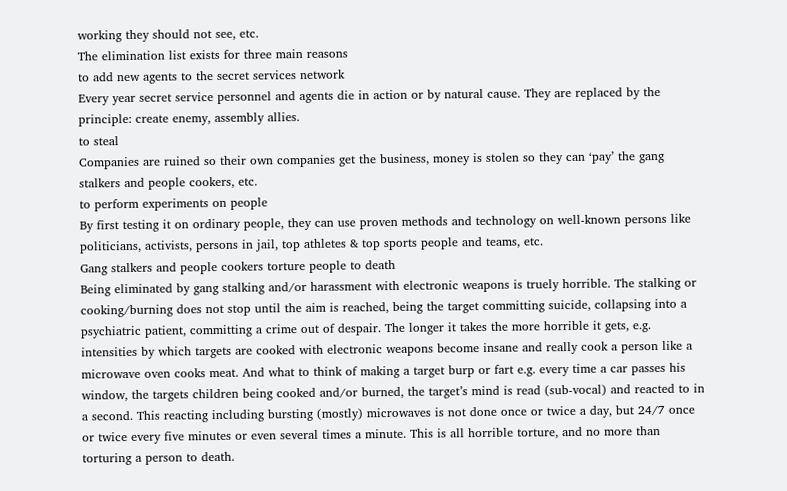working they should not see, etc.
The elimination list exists for three main reasons
to add new agents to the secret services network
Every year secret service personnel and agents die in action or by natural cause. They are replaced by the principle: create enemy, assembly allies.
to steal
Companies are ruined so their own companies get the business, money is stolen so they can ‘pay’ the gang stalkers and people cookers, etc.
to perform experiments on people
By first testing it on ordinary people, they can use proven methods and technology on well-known persons like politicians, activists, persons in jail, top athletes & top sports people and teams, etc.
Gang stalkers and people cookers torture people to death
Being eliminated by gang stalking and/or harassment with electronic weapons is truely horrible. The stalking or cooking/burning does not stop until the aim is reached, being the target committing suicide, collapsing into a psychiatric patient, committing a crime out of despair. The longer it takes the more horrible it gets, e.g. intensities by which targets are cooked with electronic weapons become insane and really cook a person like a microwave oven cooks meat. And what to think of making a target burp or fart e.g. every time a car passes his window, the targets children being cooked and/or burned, the target’s mind is read (sub-vocal) and reacted to in a second. This reacting including bursting (mostly) microwaves is not done once or twice a day, but 24/7 once or twice every five minutes or even several times a minute. This is all horrible torture, and no more than torturing a person to death.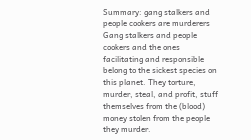Summary: gang stalkers and people cookers are murderers
Gang stalkers and people cookers and the ones facilitating and responsible belong to the sickest species on this planet. They torture, murder, steal, and profit, stuff themselves from the (blood) money stolen from the people they murder.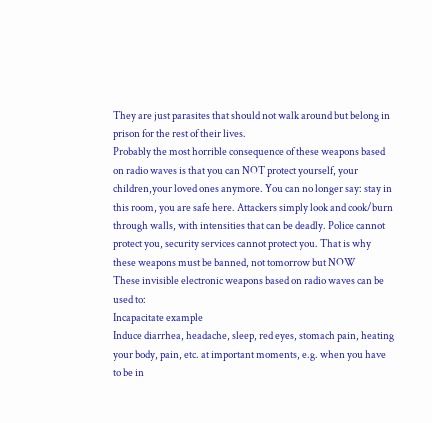They are just parasites that should not walk around but belong in prison for the rest of their lives.
Probably the most horrible consequence of these weapons based on radio waves is that you can NOT protect yourself, your children,your loved ones anymore. You can no longer say: stay in this room, you are safe here. Attackers simply look and cook/burn through walls, with intensities that can be deadly. Police cannot protect you, security services cannot protect you. That is why these weapons must be banned, not tomorrow but NOW
These invisible electronic weapons based on radio waves can be used to:
Incapacitate example
Induce diarrhea, headache, sleep, red eyes, stomach pain, heating your body, pain, etc. at important moments, e.g. when you have to be in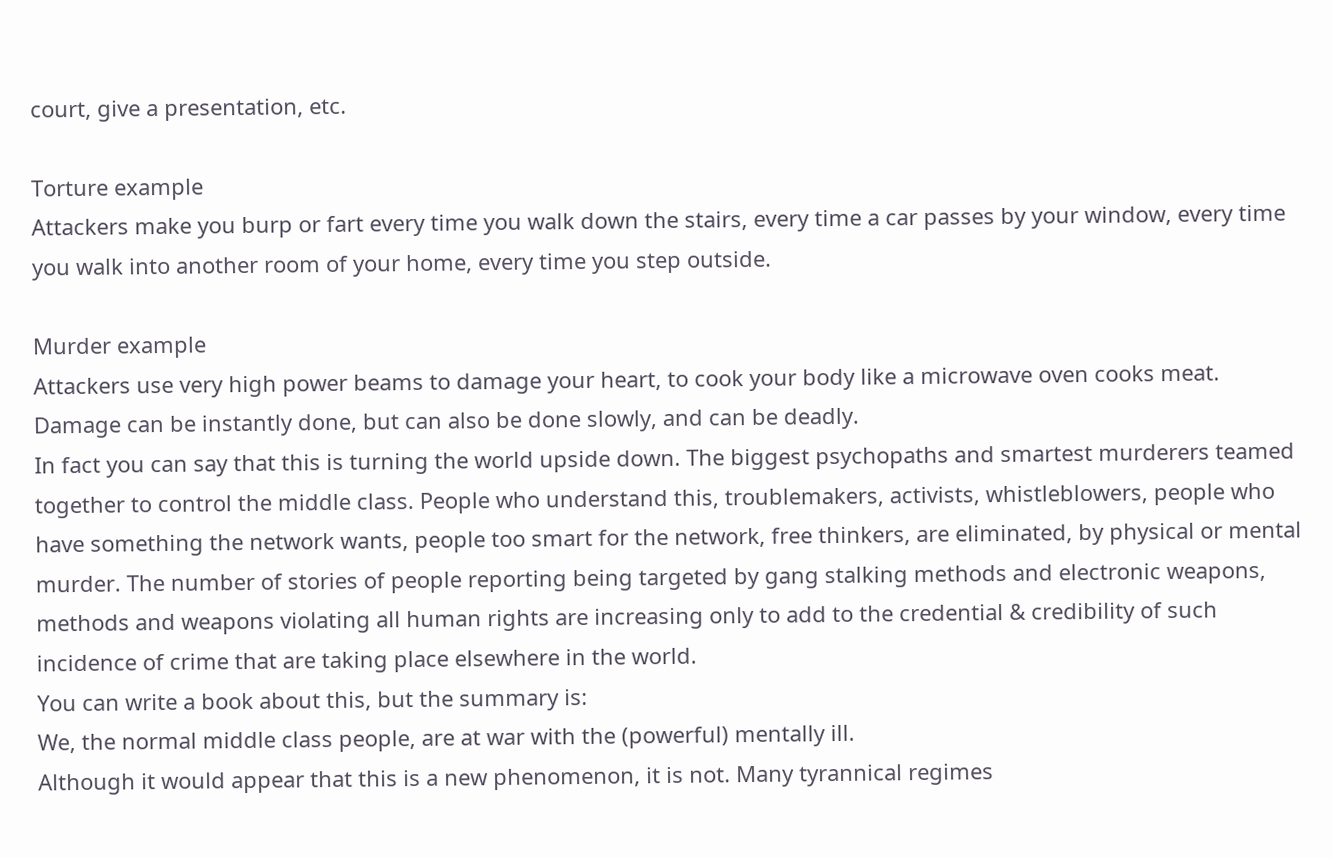court, give a presentation, etc.

Torture example
Attackers make you burp or fart every time you walk down the stairs, every time a car passes by your window, every time you walk into another room of your home, every time you step outside.

Murder example
Attackers use very high power beams to damage your heart, to cook your body like a microwave oven cooks meat. Damage can be instantly done, but can also be done slowly, and can be deadly.
In fact you can say that this is turning the world upside down. The biggest psychopaths and smartest murderers teamed together to control the middle class. People who understand this, troublemakers, activists, whistleblowers, people who have something the network wants, people too smart for the network, free thinkers, are eliminated, by physical or mental murder. The number of stories of people reporting being targeted by gang stalking methods and electronic weapons, methods and weapons violating all human rights are increasing only to add to the credential & credibility of such incidence of crime that are taking place elsewhere in the world.
You can write a book about this, but the summary is:
We, the normal middle class people, are at war with the (powerful) mentally ill.
Although it would appear that this is a new phenomenon, it is not. Many tyrannical regimes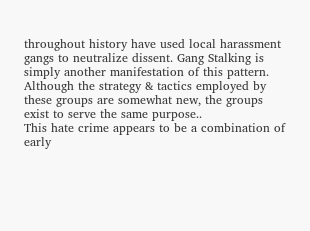throughout history have used local harassment gangs to neutralize dissent. Gang Stalking is simply another manifestation of this pattern. Although the strategy & tactics employed by these groups are somewhat new, the groups exist to serve the same purpose..
This hate crime appears to be a combination of early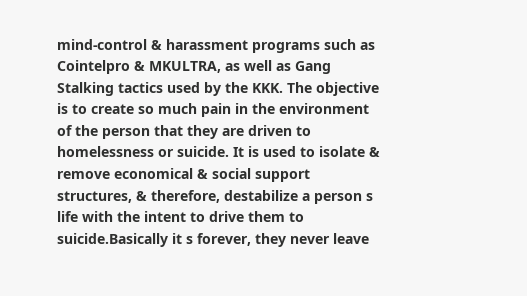mind-control & harassment programs such as Cointelpro & MKULTRA, as well as Gang Stalking tactics used by the KKK. The objective is to create so much pain in the environment of the person that they are driven to homelessness or suicide. It is used to isolate & remove economical & social support structures, & therefore, destabilize a person s life with the intent to drive them to suicide.Basically it s forever, they never leave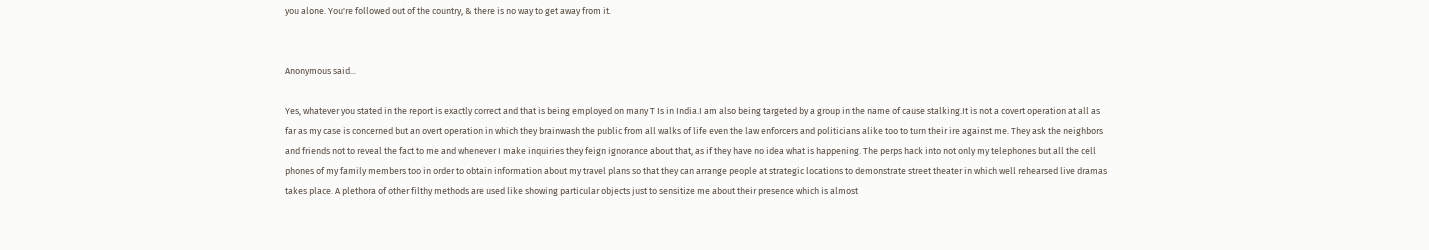you alone. You're followed out of the country, & there is no way to get away from it.


Anonymous said...

Yes, whatever you stated in the report is exactly correct and that is being employed on many T Is in India.I am also being targeted by a group in the name of cause stalking.It is not a covert operation at all as far as my case is concerned but an overt operation in which they brainwash the public from all walks of life even the law enforcers and politicians alike too to turn their ire against me. They ask the neighbors and friends not to reveal the fact to me and whenever I make inquiries they feign ignorance about that, as if they have no idea what is happening. The perps hack into not only my telephones but all the cell phones of my family members too in order to obtain information about my travel plans so that they can arrange people at strategic locations to demonstrate street theater in which well rehearsed live dramas takes place. A plethora of other filthy methods are used like showing particular objects just to sensitize me about their presence which is almost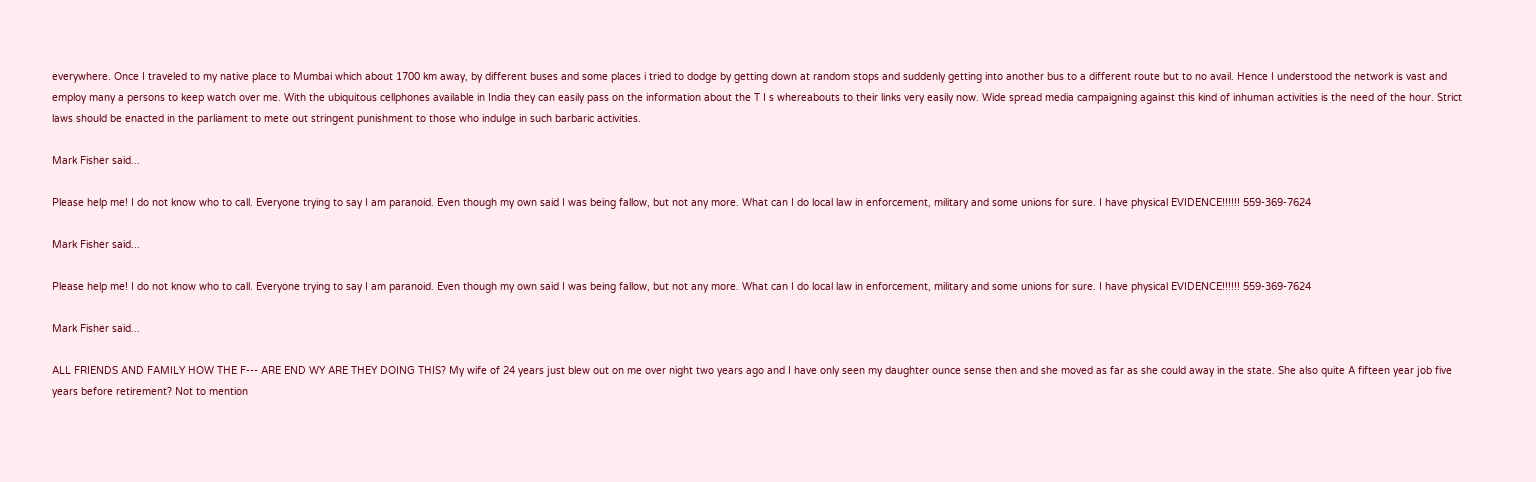everywhere. Once I traveled to my native place to Mumbai which about 1700 km away, by different buses and some places i tried to dodge by getting down at random stops and suddenly getting into another bus to a different route but to no avail. Hence I understood the network is vast and employ many a persons to keep watch over me. With the ubiquitous cellphones available in India they can easily pass on the information about the T I s whereabouts to their links very easily now. Wide spread media campaigning against this kind of inhuman activities is the need of the hour. Strict laws should be enacted in the parliament to mete out stringent punishment to those who indulge in such barbaric activities.

Mark Fisher said...

Please help me! I do not know who to call. Everyone trying to say I am paranoid. Even though my own said I was being fallow, but not any more. What can I do local law in enforcement, military and some unions for sure. I have physical EVIDENCE!!!!!! 559-369-7624

Mark Fisher said...

Please help me! I do not know who to call. Everyone trying to say I am paranoid. Even though my own said I was being fallow, but not any more. What can I do local law in enforcement, military and some unions for sure. I have physical EVIDENCE!!!!!! 559-369-7624

Mark Fisher said...

ALL FRIENDS AND FAMILY HOW THE F--- ARE END WY ARE THEY DOING THIS? My wife of 24 years just blew out on me over night two years ago and I have only seen my daughter ounce sense then and she moved as far as she could away in the state. She also quite A fifteen year job five years before retirement? Not to mention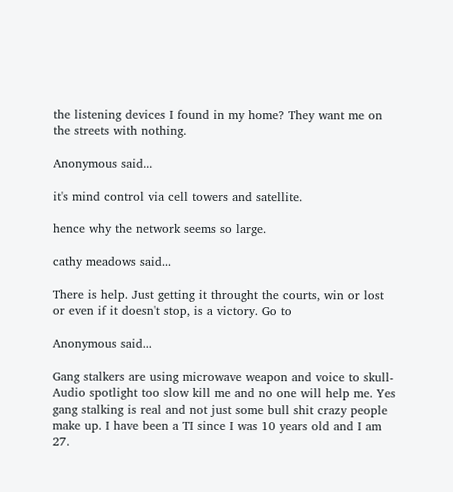the listening devices I found in my home? They want me on the streets with nothing.

Anonymous said...

it's mind control via cell towers and satellite.

hence why the network seems so large.

cathy meadows said...

There is help. Just getting it throught the courts, win or lost or even if it doesn't stop, is a victory. Go to

Anonymous said...

Gang stalkers are using microwave weapon and voice to skull-Audio spotlight too slow kill me and no one will help me. Yes gang stalking is real and not just some bull shit crazy people make up. I have been a TI since I was 10 years old and I am 27.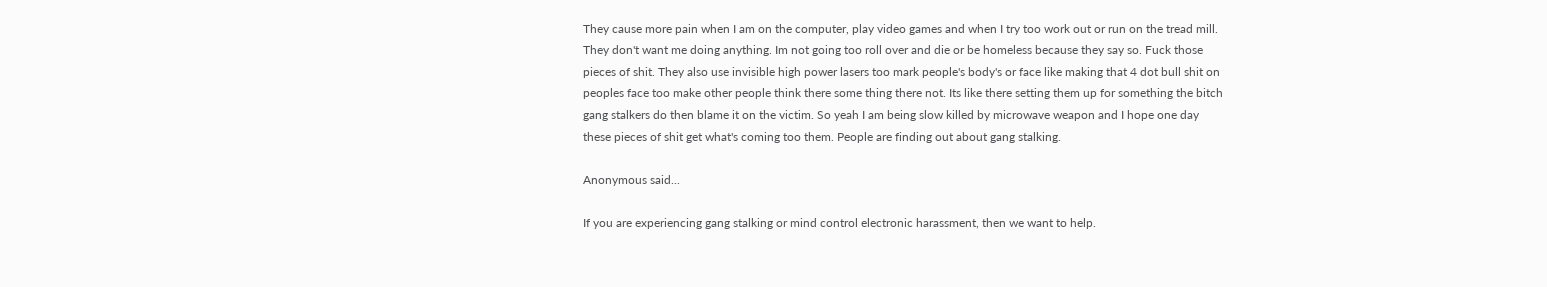They cause more pain when I am on the computer, play video games and when I try too work out or run on the tread mill. They don't want me doing anything. Im not going too roll over and die or be homeless because they say so. Fuck those pieces of shit. They also use invisible high power lasers too mark people's body's or face like making that 4 dot bull shit on peoples face too make other people think there some thing there not. Its like there setting them up for something the bitch gang stalkers do then blame it on the victim. So yeah I am being slow killed by microwave weapon and I hope one day these pieces of shit get what's coming too them. People are finding out about gang stalking.

Anonymous said...

If you are experiencing gang stalking or mind control electronic harassment, then we want to help.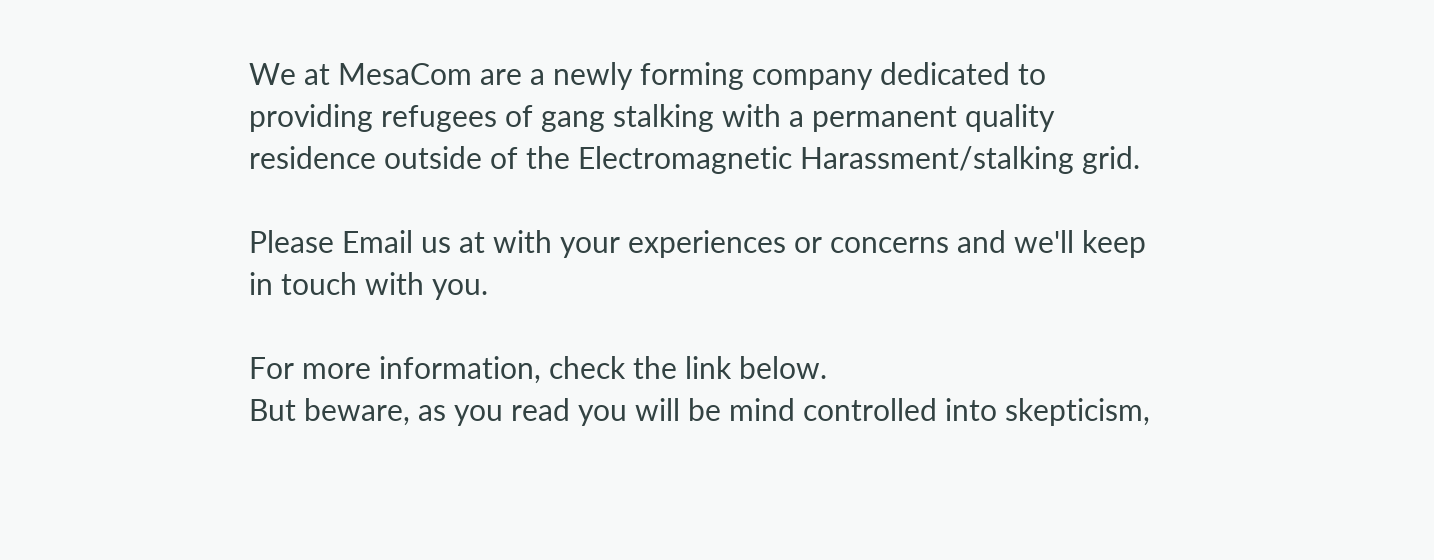We at MesaCom are a newly forming company dedicated to providing refugees of gang stalking with a permanent quality residence outside of the Electromagnetic Harassment/stalking grid.

Please Email us at with your experiences or concerns and we'll keep in touch with you.

For more information, check the link below.
But beware, as you read you will be mind controlled into skepticism,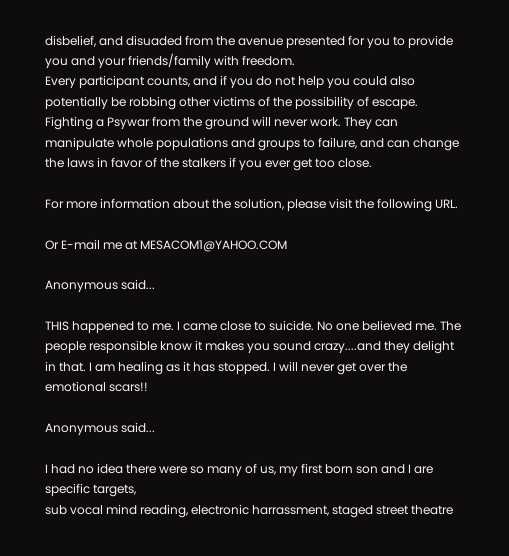disbelief, and disuaded from the avenue presented for you to provide you and your friends/family with freedom.
Every participant counts, and if you do not help you could also potentially be robbing other victims of the possibility of escape.
Fighting a Psywar from the ground will never work. They can manipulate whole populations and groups to failure, and can change the laws in favor of the stalkers if you ever get too close.

For more information about the solution, please visit the following URL.

Or E-mail me at MESACOM1@YAHOO.COM

Anonymous said...

THIS happened to me. I came close to suicide. No one believed me. The people responsible know it makes you sound crazy....and they delight in that. I am healing as it has stopped. I will never get over the emotional scars!!

Anonymous said...

I had no idea there were so many of us, my first born son and I are specific targets,
sub vocal mind reading, electronic harrassment, staged street theatre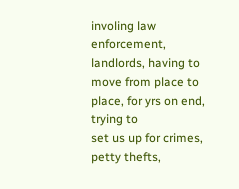involing law
enforcement, landlords, having to move from place to place, for yrs on end, trying to
set us up for crimes, petty thefts,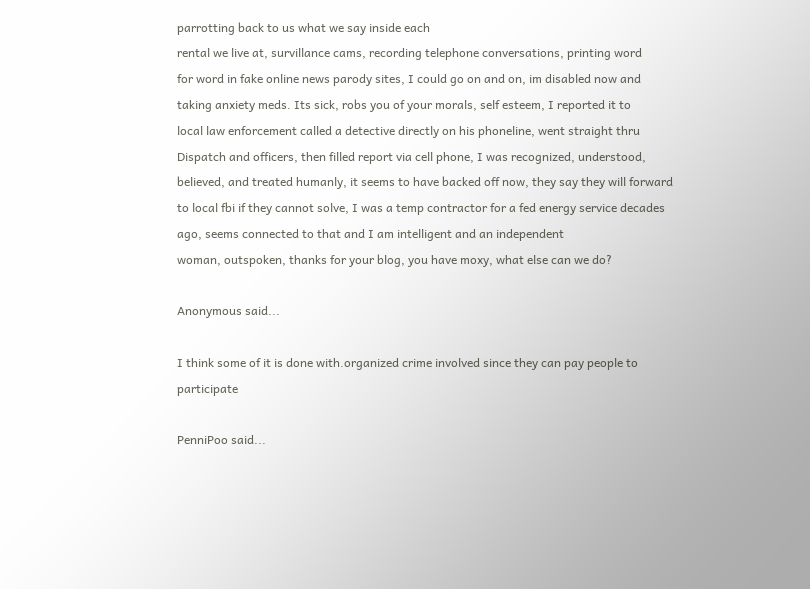parrotting back to us what we say inside each
rental we live at, survillance cams, recording telephone conversations, printing word
for word in fake online news parody sites, I could go on and on, im disabled now and
taking anxiety meds. Its sick, robs you of your morals, self esteem, I reported it to
local law enforcement called a detective directly on his phoneline, went straight thru
Dispatch and officers, then filled report via cell phone, I was recognized, understood,
believed, and treated humanly, it seems to have backed off now, they say they will forward to local fbi if they cannot solve, I was a temp contractor for a fed energy service decades ago, seems connected to that and I am intelligent and an independent
woman, outspoken, thanks for your blog, you have moxy, what else can we do?

Anonymous said...

I think some of it is done with.organized crime involved since they can pay people to participate

PenniPoo said...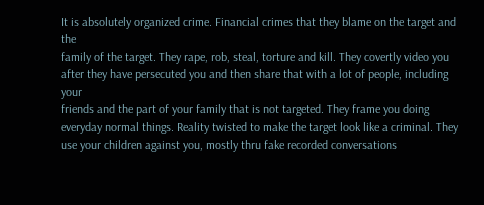It is absolutely organized crime. Financial crimes that they blame on the target and the
family of the target. They rape, rob, steal, torture and kill. They covertly video you
after they have persecuted you and then share that with a lot of people, including your
friends and the part of your family that is not targeted. They frame you doing everyday normal things. Reality twisted to make the target look like a criminal. They use your children against you, mostly thru fake recorded conversations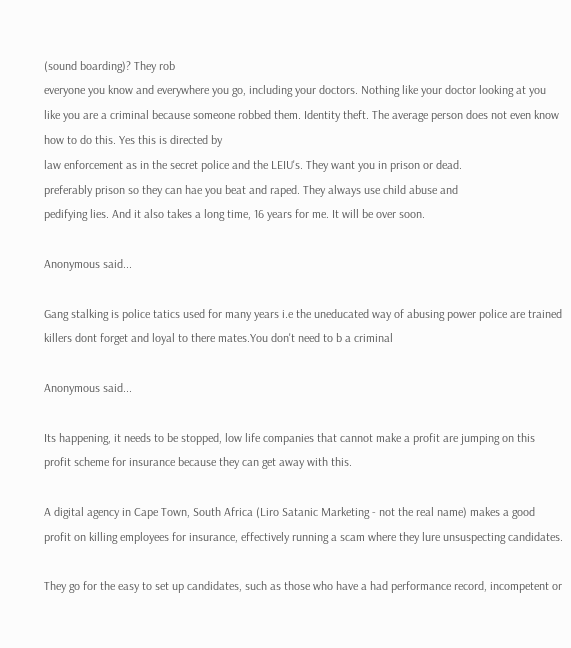(sound boarding)? They rob
everyone you know and everywhere you go, including your doctors. Nothing like your doctor looking at you like you are a criminal because someone robbed them. Identity theft. The average person does not even know how to do this. Yes this is directed by
law enforcement as in the secret police and the LEIU's. They want you in prison or dead.
preferably prison so they can hae you beat and raped. They always use child abuse and
pedifying lies. And it also takes a long time, 16 years for me. It will be over soon.

Anonymous said...

Gang stalking is police tatics used for many years i.e the uneducated way of abusing power police are trained killers dont forget and loyal to there mates.You don't need to b a criminal

Anonymous said...

Its happening, it needs to be stopped, low life companies that cannot make a profit are jumping on this profit scheme for insurance because they can get away with this.

A digital agency in Cape Town, South Africa (Liro Satanic Marketing - not the real name) makes a good profit on killing employees for insurance, effectively running a scam where they lure unsuspecting candidates.

They go for the easy to set up candidates, such as those who have a had performance record, incompetent or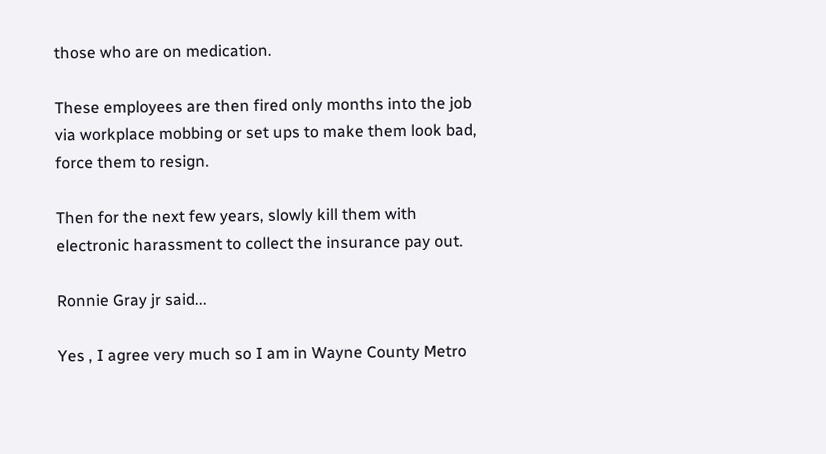those who are on medication.

These employees are then fired only months into the job via workplace mobbing or set ups to make them look bad, force them to resign.

Then for the next few years, slowly kill them with electronic harassment to collect the insurance pay out.

Ronnie Gray jr said...

Yes , I agree very much so I am in Wayne County Metro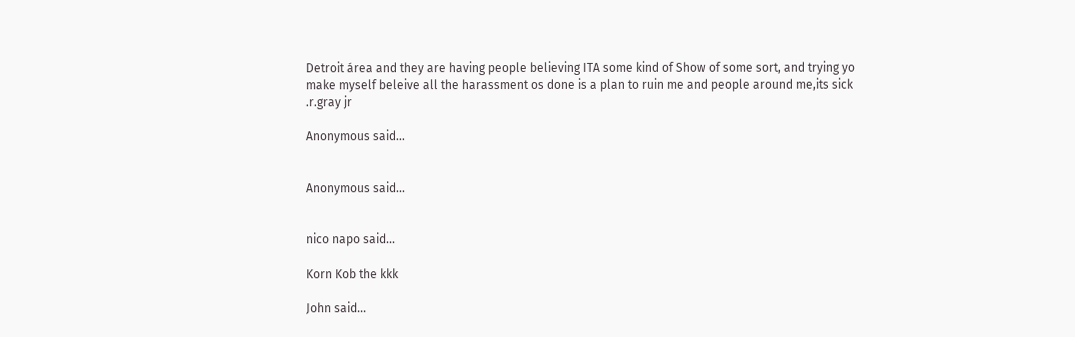Detroit área and they are having people believing ITA some kind of Show of some sort, and trying yo make myself beleive all the harassment os done is a plan to ruin me and people around me,its sick .r.gray jr

Anonymous said...


Anonymous said...


nico napo said...

Korn Kob the kkk

John said...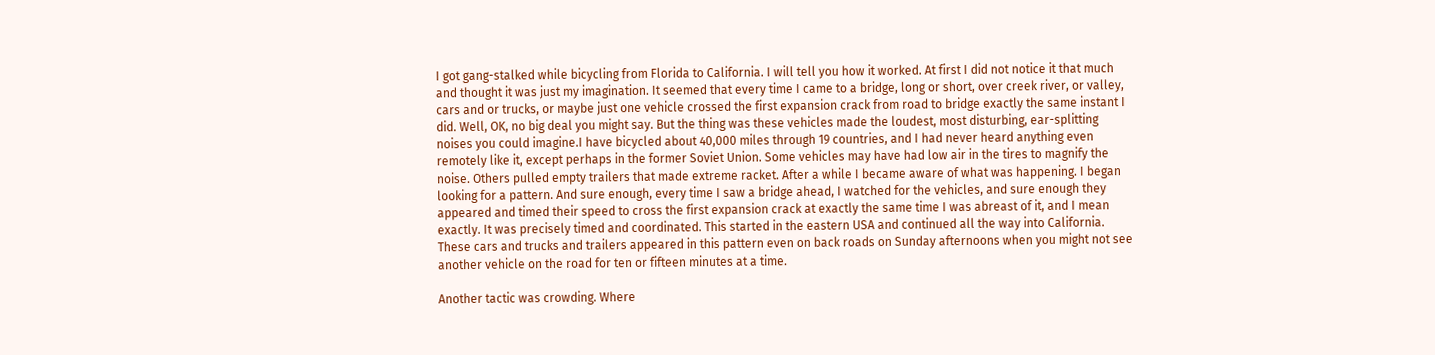I got gang-stalked while bicycling from Florida to California. I will tell you how it worked. At first I did not notice it that much and thought it was just my imagination. It seemed that every time I came to a bridge, long or short, over creek river, or valley, cars and or trucks, or maybe just one vehicle crossed the first expansion crack from road to bridge exactly the same instant I did. Well, OK, no big deal you might say. But the thing was these vehicles made the loudest, most disturbing, ear-splitting noises you could imagine.I have bicycled about 40,000 miles through 19 countries, and I had never heard anything even remotely like it, except perhaps in the former Soviet Union. Some vehicles may have had low air in the tires to magnify the noise. Others pulled empty trailers that made extreme racket. After a while I became aware of what was happening. I began looking for a pattern. And sure enough, every time I saw a bridge ahead, I watched for the vehicles, and sure enough they appeared and timed their speed to cross the first expansion crack at exactly the same time I was abreast of it, and I mean exactly. It was precisely timed and coordinated. This started in the eastern USA and continued all the way into California. These cars and trucks and trailers appeared in this pattern even on back roads on Sunday afternoons when you might not see another vehicle on the road for ten or fifteen minutes at a time.

Another tactic was crowding. Where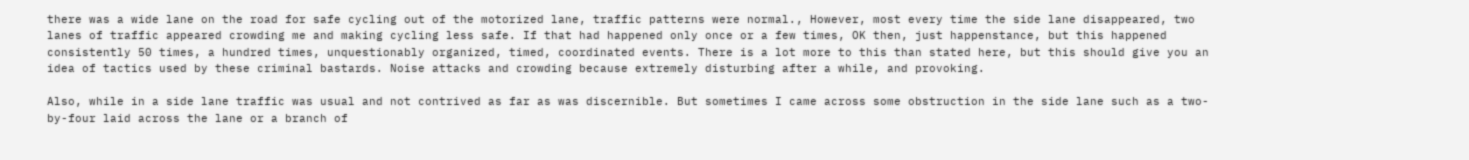there was a wide lane on the road for safe cycling out of the motorized lane, traffic patterns were normal., However, most every time the side lane disappeared, two lanes of traffic appeared crowding me and making cycling less safe. If that had happened only once or a few times, OK then, just happenstance, but this happened consistently 50 times, a hundred times, unquestionably organized, timed, coordinated events. There is a lot more to this than stated here, but this should give you an idea of tactics used by these criminal bastards. Noise attacks and crowding because extremely disturbing after a while, and provoking.

Also, while in a side lane traffic was usual and not contrived as far as was discernible. But sometimes I came across some obstruction in the side lane such as a two-by-four laid across the lane or a branch of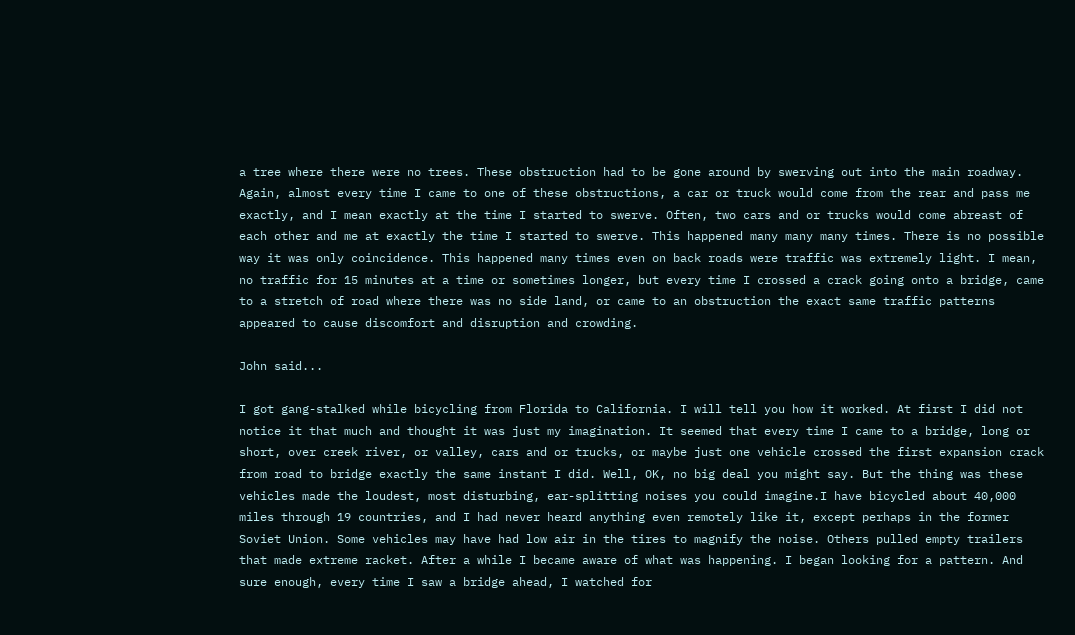a tree where there were no trees. These obstruction had to be gone around by swerving out into the main roadway. Again, almost every time I came to one of these obstructions, a car or truck would come from the rear and pass me exactly, and I mean exactly at the time I started to swerve. Often, two cars and or trucks would come abreast of each other and me at exactly the time I started to swerve. This happened many many many times. There is no possible way it was only coincidence. This happened many times even on back roads were traffic was extremely light. I mean, no traffic for 15 minutes at a time or sometimes longer, but every time I crossed a crack going onto a bridge, came to a stretch of road where there was no side land, or came to an obstruction the exact same traffic patterns appeared to cause discomfort and disruption and crowding.

John said...

I got gang-stalked while bicycling from Florida to California. I will tell you how it worked. At first I did not notice it that much and thought it was just my imagination. It seemed that every time I came to a bridge, long or short, over creek river, or valley, cars and or trucks, or maybe just one vehicle crossed the first expansion crack from road to bridge exactly the same instant I did. Well, OK, no big deal you might say. But the thing was these vehicles made the loudest, most disturbing, ear-splitting noises you could imagine.I have bicycled about 40,000 miles through 19 countries, and I had never heard anything even remotely like it, except perhaps in the former Soviet Union. Some vehicles may have had low air in the tires to magnify the noise. Others pulled empty trailers that made extreme racket. After a while I became aware of what was happening. I began looking for a pattern. And sure enough, every time I saw a bridge ahead, I watched for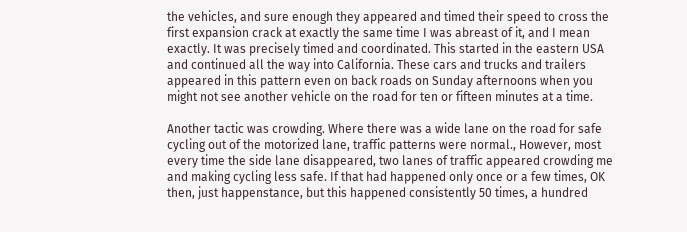the vehicles, and sure enough they appeared and timed their speed to cross the first expansion crack at exactly the same time I was abreast of it, and I mean exactly. It was precisely timed and coordinated. This started in the eastern USA and continued all the way into California. These cars and trucks and trailers appeared in this pattern even on back roads on Sunday afternoons when you might not see another vehicle on the road for ten or fifteen minutes at a time.

Another tactic was crowding. Where there was a wide lane on the road for safe cycling out of the motorized lane, traffic patterns were normal., However, most every time the side lane disappeared, two lanes of traffic appeared crowding me and making cycling less safe. If that had happened only once or a few times, OK then, just happenstance, but this happened consistently 50 times, a hundred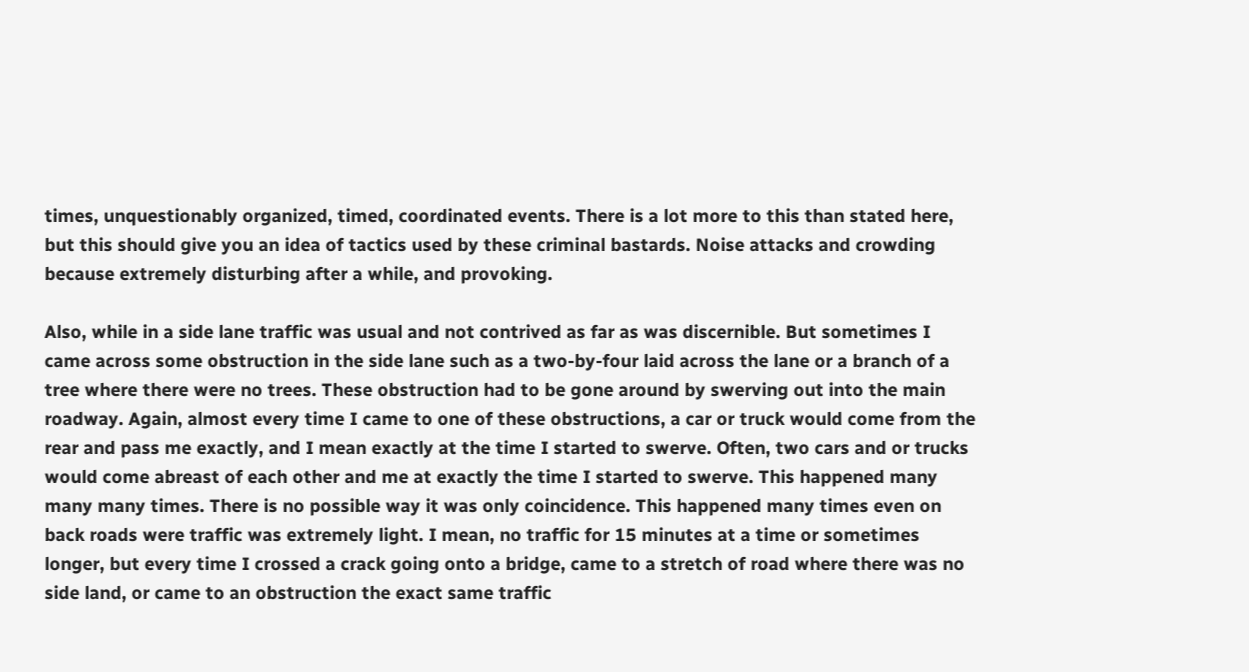times, unquestionably organized, timed, coordinated events. There is a lot more to this than stated here, but this should give you an idea of tactics used by these criminal bastards. Noise attacks and crowding because extremely disturbing after a while, and provoking.

Also, while in a side lane traffic was usual and not contrived as far as was discernible. But sometimes I came across some obstruction in the side lane such as a two-by-four laid across the lane or a branch of a tree where there were no trees. These obstruction had to be gone around by swerving out into the main roadway. Again, almost every time I came to one of these obstructions, a car or truck would come from the rear and pass me exactly, and I mean exactly at the time I started to swerve. Often, two cars and or trucks would come abreast of each other and me at exactly the time I started to swerve. This happened many many many times. There is no possible way it was only coincidence. This happened many times even on back roads were traffic was extremely light. I mean, no traffic for 15 minutes at a time or sometimes longer, but every time I crossed a crack going onto a bridge, came to a stretch of road where there was no side land, or came to an obstruction the exact same traffic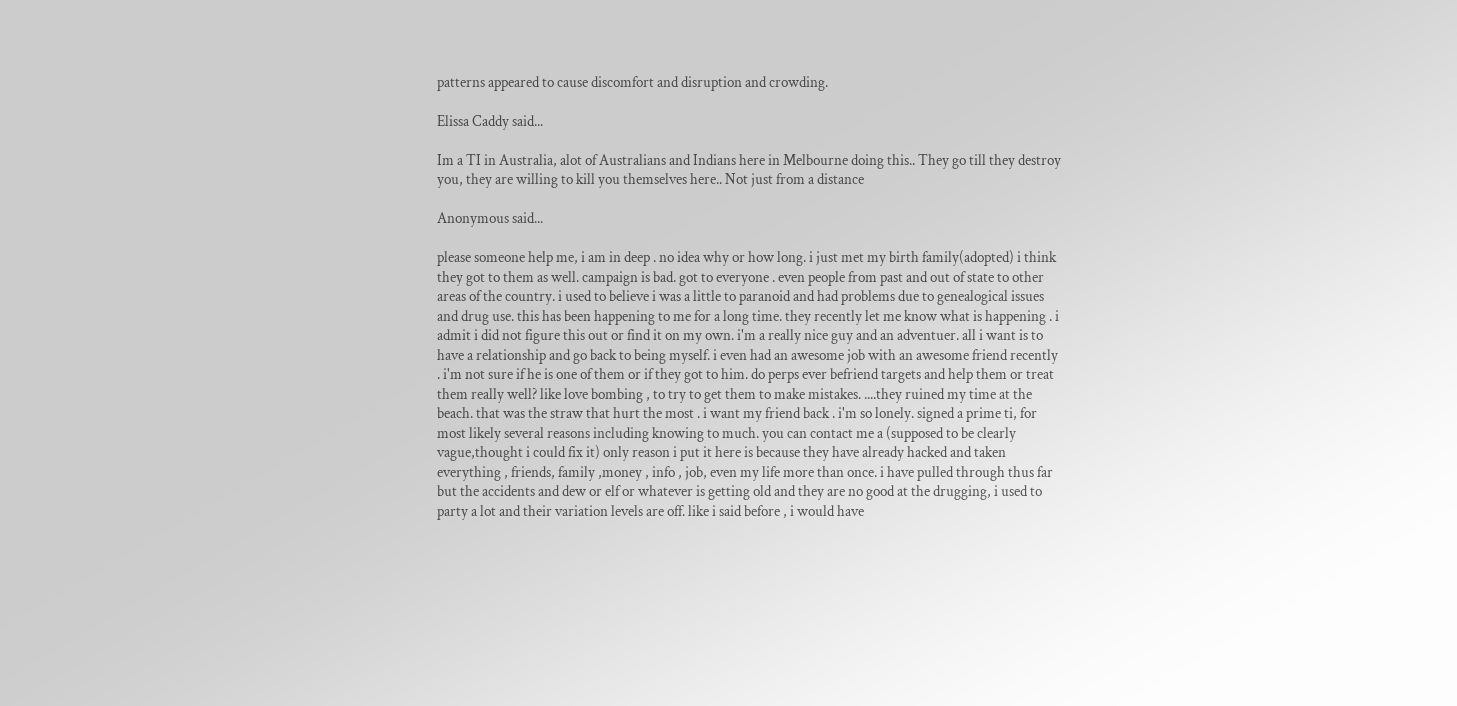patterns appeared to cause discomfort and disruption and crowding.

Elissa Caddy said...

Im a TI in Australia, alot of Australians and Indians here in Melbourne doing this.. They go till they destroy you, they are willing to kill you themselves here.. Not just from a distance

Anonymous said...

please someone help me, i am in deep . no idea why or how long. i just met my birth family(adopted) i think they got to them as well. campaign is bad. got to everyone . even people from past and out of state to other areas of the country. i used to believe i was a little to paranoid and had problems due to genealogical issues and drug use. this has been happening to me for a long time. they recently let me know what is happening . i admit i did not figure this out or find it on my own. i'm a really nice guy and an adventuer. all i want is to have a relationship and go back to being myself. i even had an awesome job with an awesome friend recently . i'm not sure if he is one of them or if they got to him. do perps ever befriend targets and help them or treat them really well? like love bombing , to try to get them to make mistakes. ....they ruined my time at the beach. that was the straw that hurt the most . i want my friend back . i'm so lonely. signed a prime ti, for most likely several reasons including knowing to much. you can contact me a (supposed to be clearly vague,thought i could fix it) only reason i put it here is because they have already hacked and taken everything , friends, family ,money , info , job, even my life more than once. i have pulled through thus far but the accidents and dew or elf or whatever is getting old and they are no good at the drugging, i used to party a lot and their variation levels are off. like i said before , i would have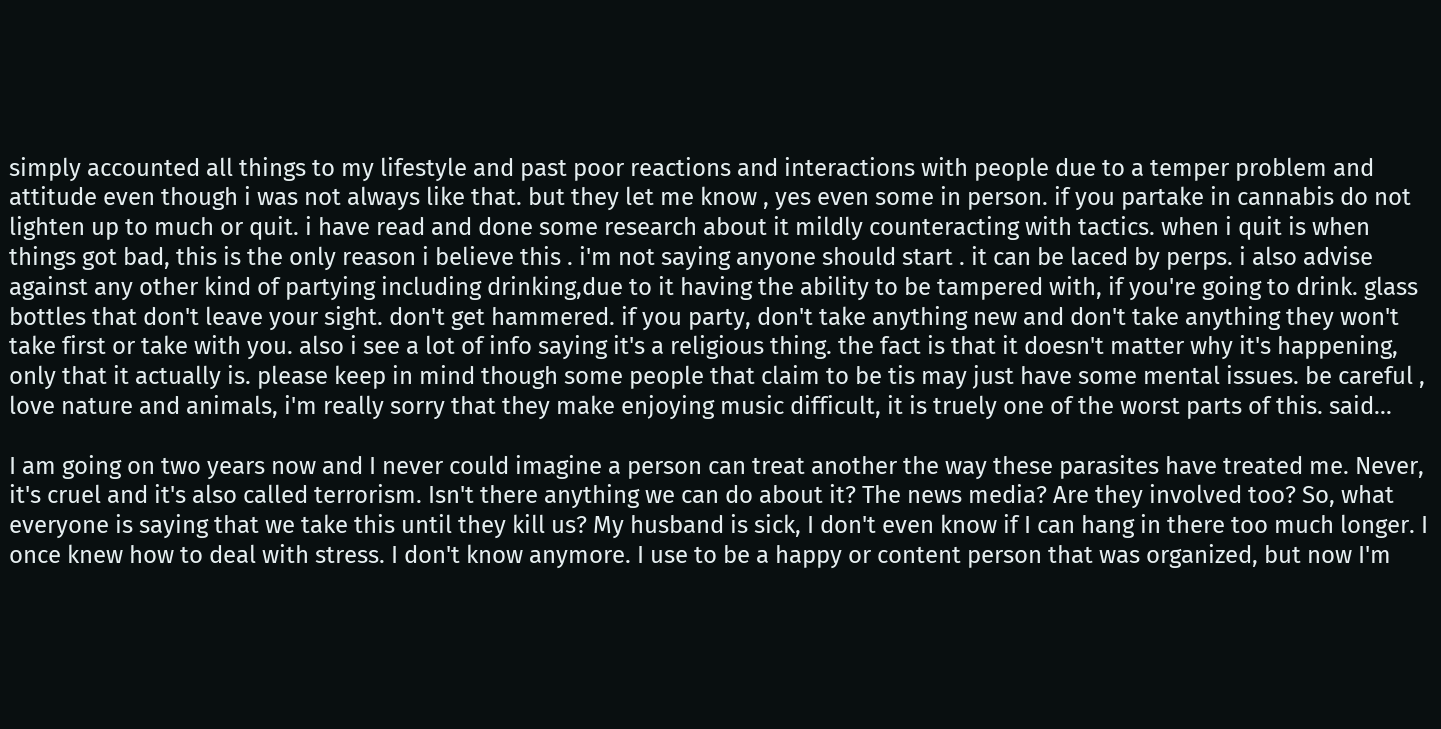simply accounted all things to my lifestyle and past poor reactions and interactions with people due to a temper problem and attitude even though i was not always like that. but they let me know , yes even some in person. if you partake in cannabis do not lighten up to much or quit. i have read and done some research about it mildly counteracting with tactics. when i quit is when things got bad, this is the only reason i believe this . i'm not saying anyone should start . it can be laced by perps. i also advise against any other kind of partying including drinking,due to it having the ability to be tampered with, if you're going to drink. glass bottles that don't leave your sight. don't get hammered. if you party, don't take anything new and don't take anything they won't take first or take with you. also i see a lot of info saying it's a religious thing. the fact is that it doesn't matter why it's happening, only that it actually is. please keep in mind though some people that claim to be tis may just have some mental issues. be careful , love nature and animals, i'm really sorry that they make enjoying music difficult, it is truely one of the worst parts of this. said...

I am going on two years now and I never could imagine a person can treat another the way these parasites have treated me. Never, it's cruel and it's also called terrorism. Isn't there anything we can do about it? The news media? Are they involved too? So, what everyone is saying that we take this until they kill us? My husband is sick, I don't even know if I can hang in there too much longer. I once knew how to deal with stress. I don't know anymore. I use to be a happy or content person that was organized, but now I'm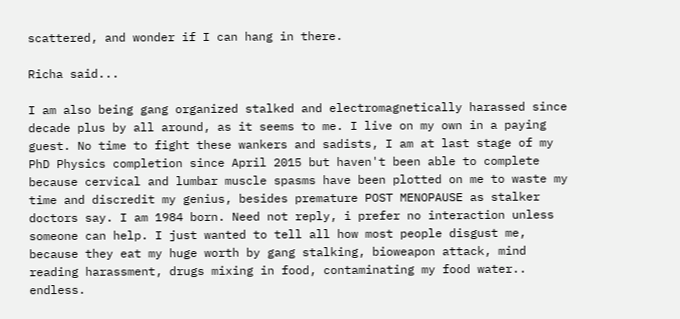scattered, and wonder if I can hang in there.

Richa said...

I am also being gang organized stalked and electromagnetically harassed since decade plus by all around, as it seems to me. I live on my own in a paying guest. No time to fight these wankers and sadists, I am at last stage of my PhD Physics completion since April 2015 but haven't been able to complete because cervical and lumbar muscle spasms have been plotted on me to waste my time and discredit my genius, besides premature POST MENOPAUSE as stalker doctors say. I am 1984 born. Need not reply, i prefer no interaction unless someone can help. I just wanted to tell all how most people disgust me, because they eat my huge worth by gang stalking, bioweapon attack, mind reading harassment, drugs mixing in food, contaminating my food water.. endless.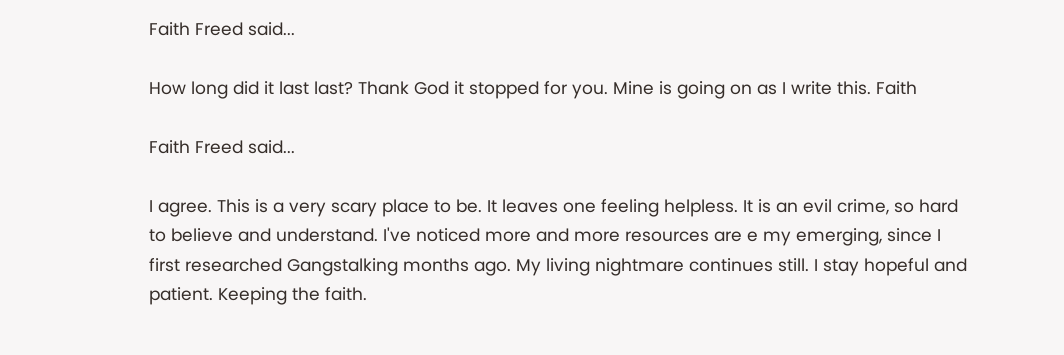Faith Freed said...

How long did it last last? Thank God it stopped for you. Mine is going on as I write this. Faith

Faith Freed said...

I agree. This is a very scary place to be. It leaves one feeling helpless. It is an evil crime, so hard to believe and understand. I've noticed more and more resources are e my emerging, since I first researched Gangstalking months ago. My living nightmare continues still. I stay hopeful and patient. Keeping the faith.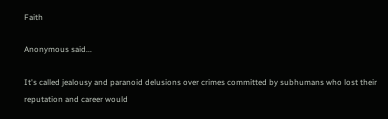Faith

Anonymous said...

It's called jealousy and paranoid delusions over crimes committed by subhumans who lost their reputation and career would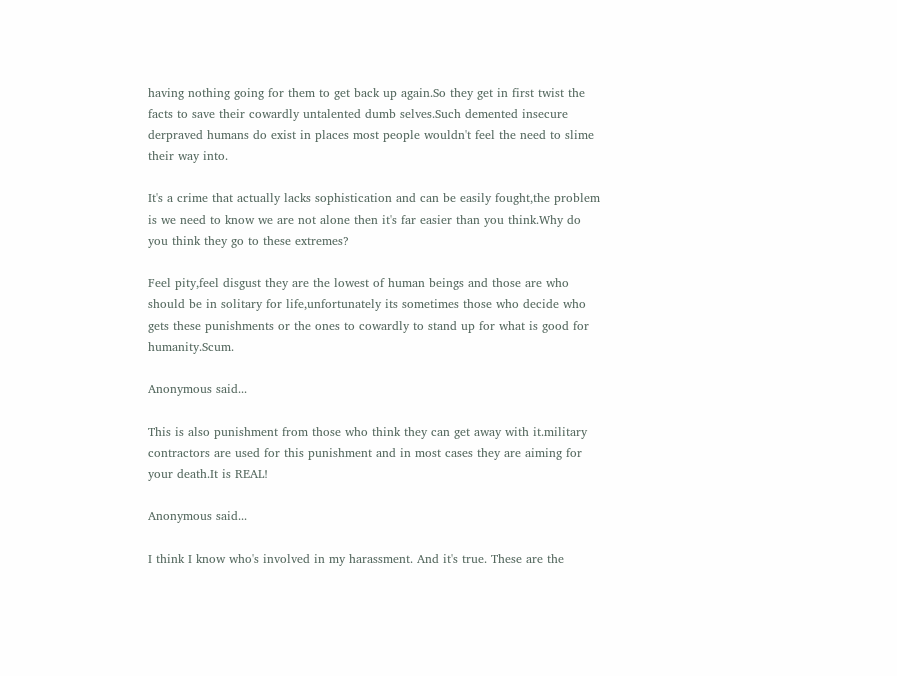having nothing going for them to get back up again.So they get in first twist the facts to save their cowardly untalented dumb selves.Such demented insecure derpraved humans do exist in places most people wouldn't feel the need to slime their way into.

It's a crime that actually lacks sophistication and can be easily fought,the problem is we need to know we are not alone then it's far easier than you think.Why do you think they go to these extremes?

Feel pity,feel disgust they are the lowest of human beings and those are who should be in solitary for life,unfortunately its sometimes those who decide who gets these punishments or the ones to cowardly to stand up for what is good for humanity.Scum.

Anonymous said...

This is also punishment from those who think they can get away with it.military contractors are used for this punishment and in most cases they are aiming for your death.It is REAL!

Anonymous said...

I think I know who's involved in my harassment. And it's true. These are the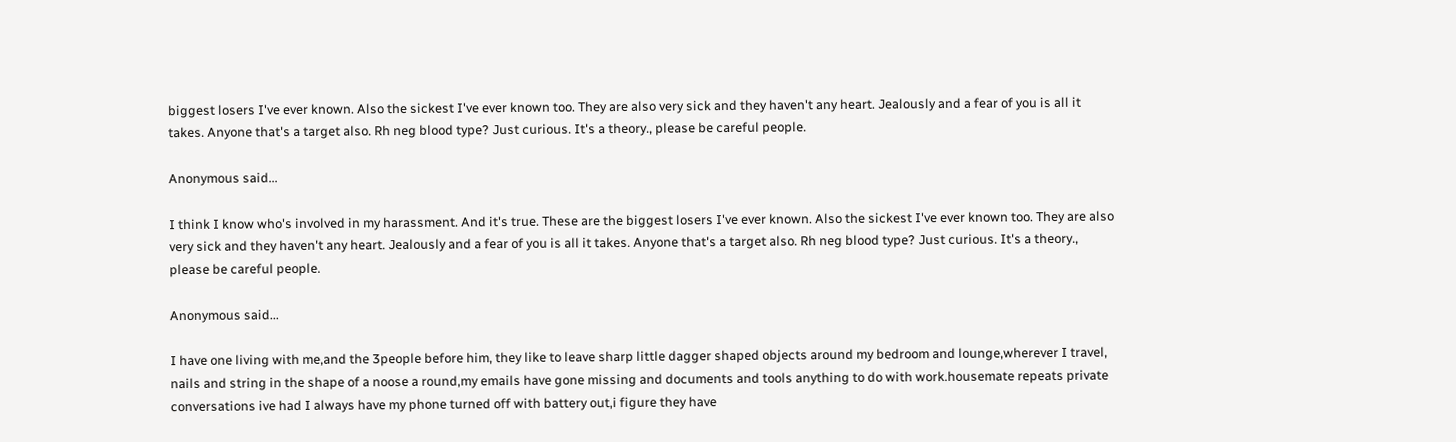biggest losers I've ever known. Also the sickest I've ever known too. They are also very sick and they haven't any heart. Jealously and a fear of you is all it takes. Anyone that's a target also. Rh neg blood type? Just curious. It's a theory., please be careful people.

Anonymous said...

I think I know who's involved in my harassment. And it's true. These are the biggest losers I've ever known. Also the sickest I've ever known too. They are also very sick and they haven't any heart. Jealously and a fear of you is all it takes. Anyone that's a target also. Rh neg blood type? Just curious. It's a theory., please be careful people.

Anonymous said...

I have one living with me,and the 3people before him, they like to leave sharp little dagger shaped objects around my bedroom and lounge,wherever I travel, nails and string in the shape of a noose a round,my emails have gone missing and documents and tools anything to do with work.housemate repeats private conversations ive had I always have my phone turned off with battery out,i figure they have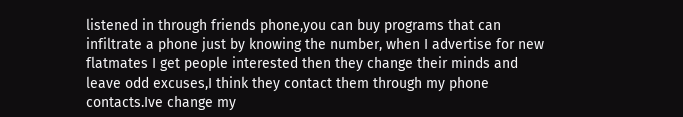listened in through friends phone,you can buy programs that can infiltrate a phone just by knowing the number, when I advertise for new flatmates I get people interested then they change their minds and leave odd excuses,I think they contact them through my phone contacts.Ive change my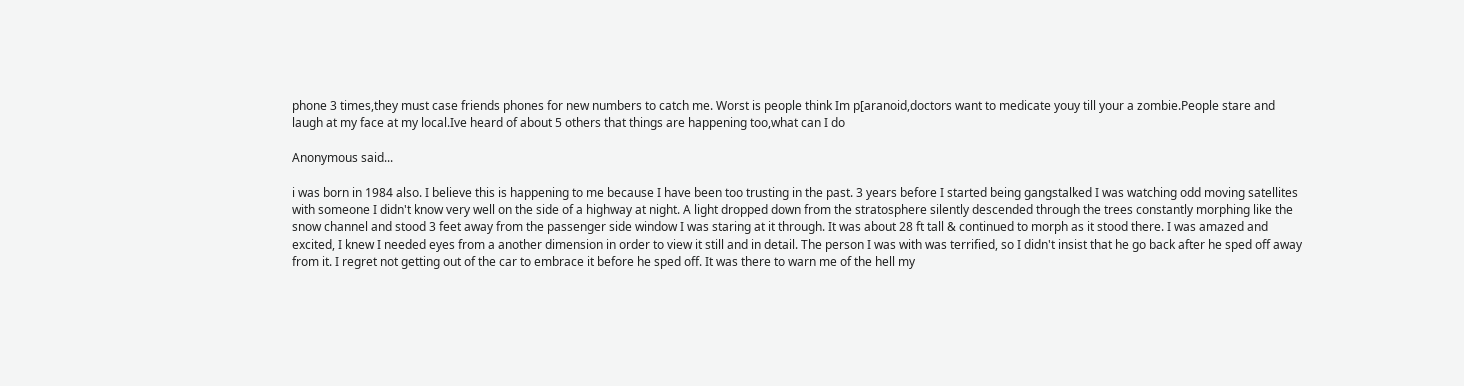phone 3 times,they must case friends phones for new numbers to catch me. Worst is people think Im p[aranoid,doctors want to medicate youy till your a zombie.People stare and laugh at my face at my local.Ive heard of about 5 others that things are happening too,what can I do

Anonymous said...

i was born in 1984 also. I believe this is happening to me because I have been too trusting in the past. 3 years before I started being gangstalked I was watching odd moving satellites with someone I didn't know very well on the side of a highway at night. A light dropped down from the stratosphere silently descended through the trees constantly morphing like the snow channel and stood 3 feet away from the passenger side window I was staring at it through. It was about 28 ft tall & continued to morph as it stood there. I was amazed and excited, I knew I needed eyes from a another dimension in order to view it still and in detail. The person I was with was terrified, so I didn't insist that he go back after he sped off away from it. I regret not getting out of the car to embrace it before he sped off. It was there to warn me of the hell my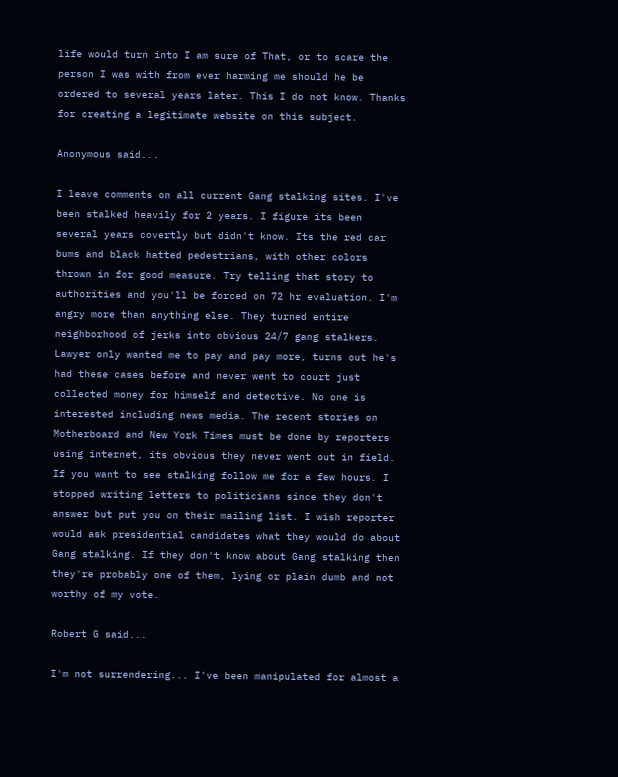life would turn into I am sure of That, or to scare the person I was with from ever harming me should he be ordered to several years later. This I do not know. Thanks for creating a legitimate website on this subject.

Anonymous said...

I leave comments on all current Gang stalking sites. I've been stalked heavily for 2 years. I figure its been several years covertly but didn't know. Its the red car bums and black hatted pedestrians, with other colors thrown in for good measure. Try telling that story to authorities and you'll be forced on 72 hr evaluation. I'm angry more than anything else. They turned entire neighborhood of jerks into obvious 24/7 gang stalkers. Lawyer only wanted me to pay and pay more, turns out he's had these cases before and never went to court just collected money for himself and detective. No one is interested including news media. The recent stories on Motherboard and New York Times must be done by reporters using internet, its obvious they never went out in field. If you want to see stalking follow me for a few hours. I stopped writing letters to politicians since they don't answer but put you on their mailing list. I wish reporter would ask presidential candidates what they would do about Gang stalking. If they don't know about Gang stalking then they're probably one of them, lying or plain dumb and not worthy of my vote.

Robert G said...

I'm not surrendering... I've been manipulated for almost a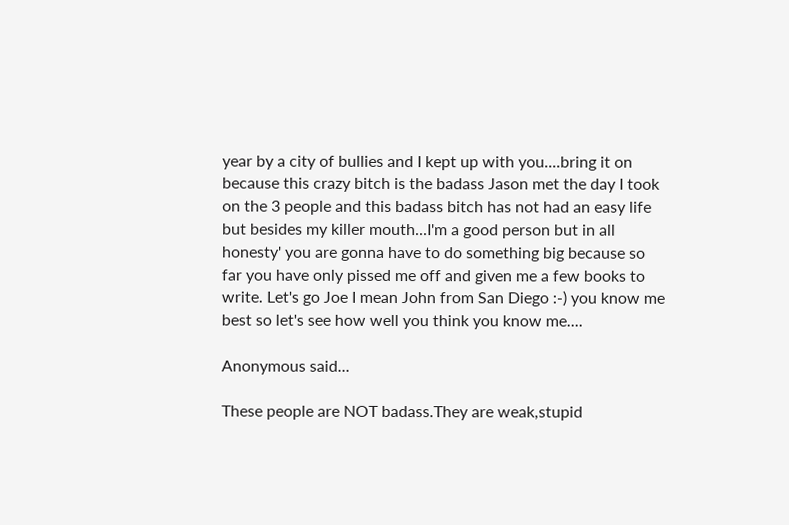year by a city of bullies and I kept up with you....bring it on because this crazy bitch is the badass Jason met the day I took on the 3 people and this badass bitch has not had an easy life but besides my killer mouth...I'm a good person but in all honesty' you are gonna have to do something big because so far you have only pissed me off and given me a few books to write. Let's go Joe I mean John from San Diego :-) you know me best so let's see how well you think you know me....

Anonymous said...

These people are NOT badass.They are weak,stupid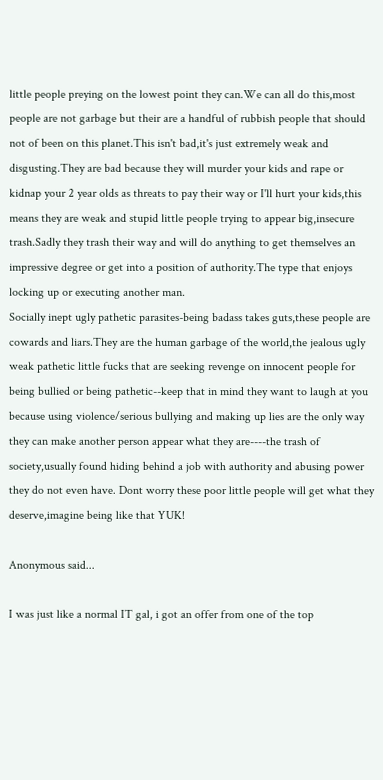little people preying on the lowest point they can.We can all do this,most people are not garbage but their are a handful of rubbish people that should not of been on this planet.This isn't bad,it's just extremely weak and disgusting.They are bad because they will murder your kids and rape or kidnap your 2 year olds as threats to pay their way or I'll hurt your kids,this means they are weak and stupid little people trying to appear big,insecure trash.Sadly they trash their way and will do anything to get themselves an impressive degree or get into a position of authority.The type that enjoys locking up or executing another man.
Socially inept ugly pathetic parasites-being badass takes guts,these people are cowards and liars.They are the human garbage of the world,the jealous ugly weak pathetic little fucks that are seeking revenge on innocent people for being bullied or being pathetic--keep that in mind they want to laugh at you because using violence/serious bullying and making up lies are the only way they can make another person appear what they are----the trash of society,usually found hiding behind a job with authority and abusing power they do not even have. Dont worry these poor little people will get what they deserve,imagine being like that YUK!

Anonymous said...

I was just like a normal IT gal, i got an offer from one of the top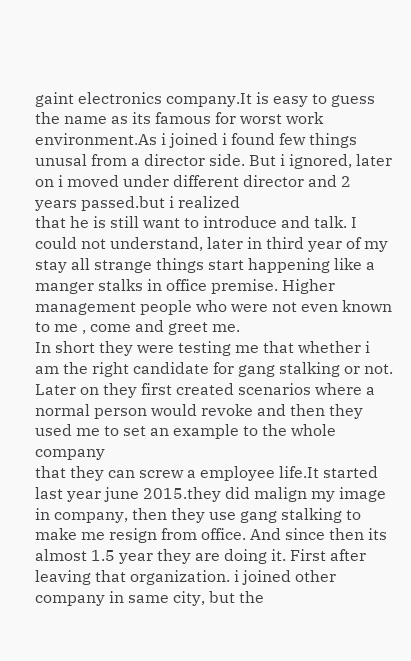gaint electronics company.It is easy to guess the name as its famous for worst work environment.As i joined i found few things unusal from a director side. But i ignored, later on i moved under different director and 2 years passed.but i realized
that he is still want to introduce and talk. I could not understand, later in third year of my stay all strange things start happening like a manger stalks in office premise. Higher management people who were not even known to me , come and greet me.
In short they were testing me that whether i am the right candidate for gang stalking or not. Later on they first created scenarios where a normal person would revoke and then they used me to set an example to the whole company
that they can screw a employee life.It started last year june 2015.they did malign my image in company, then they use gang stalking to make me resign from office. And since then its almost 1.5 year they are doing it. First after leaving that organization. i joined other company in same city, but the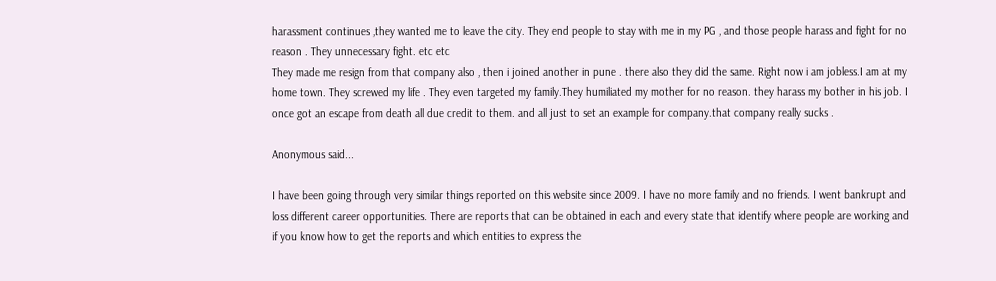harassment continues ,they wanted me to leave the city. They end people to stay with me in my PG , and those people harass and fight for no reason . They unnecessary fight. etc etc
They made me resign from that company also , then i joined another in pune . there also they did the same. Right now i am jobless.I am at my home town. They screwed my life . They even targeted my family.They humiliated my mother for no reason. they harass my bother in his job. I once got an escape from death all due credit to them. and all just to set an example for company.that company really sucks .

Anonymous said...

I have been going through very similar things reported on this website since 2009. I have no more family and no friends. I went bankrupt and loss different career opportunities. There are reports that can be obtained in each and every state that identify where people are working and if you know how to get the reports and which entities to express the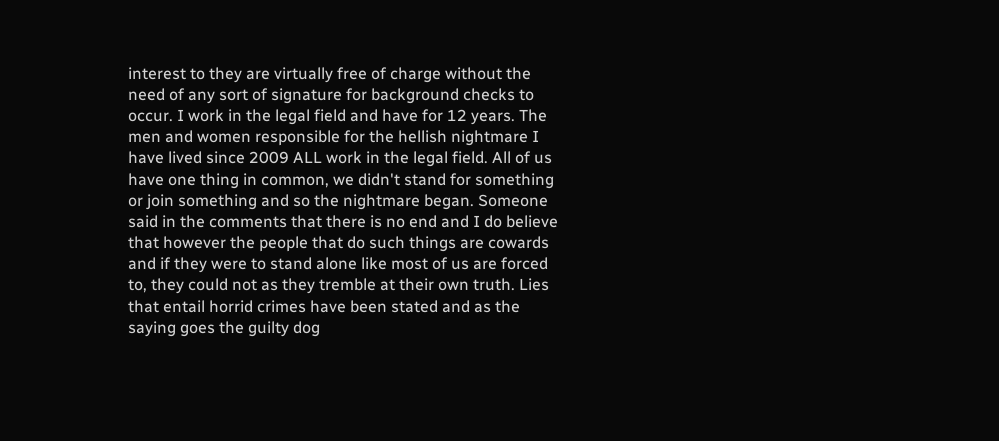interest to they are virtually free of charge without the need of any sort of signature for background checks to occur. I work in the legal field and have for 12 years. The men and women responsible for the hellish nightmare I have lived since 2009 ALL work in the legal field. All of us have one thing in common, we didn't stand for something or join something and so the nightmare began. Someone said in the comments that there is no end and I do believe that however the people that do such things are cowards and if they were to stand alone like most of us are forced to, they could not as they tremble at their own truth. Lies that entail horrid crimes have been stated and as the saying goes the guilty dog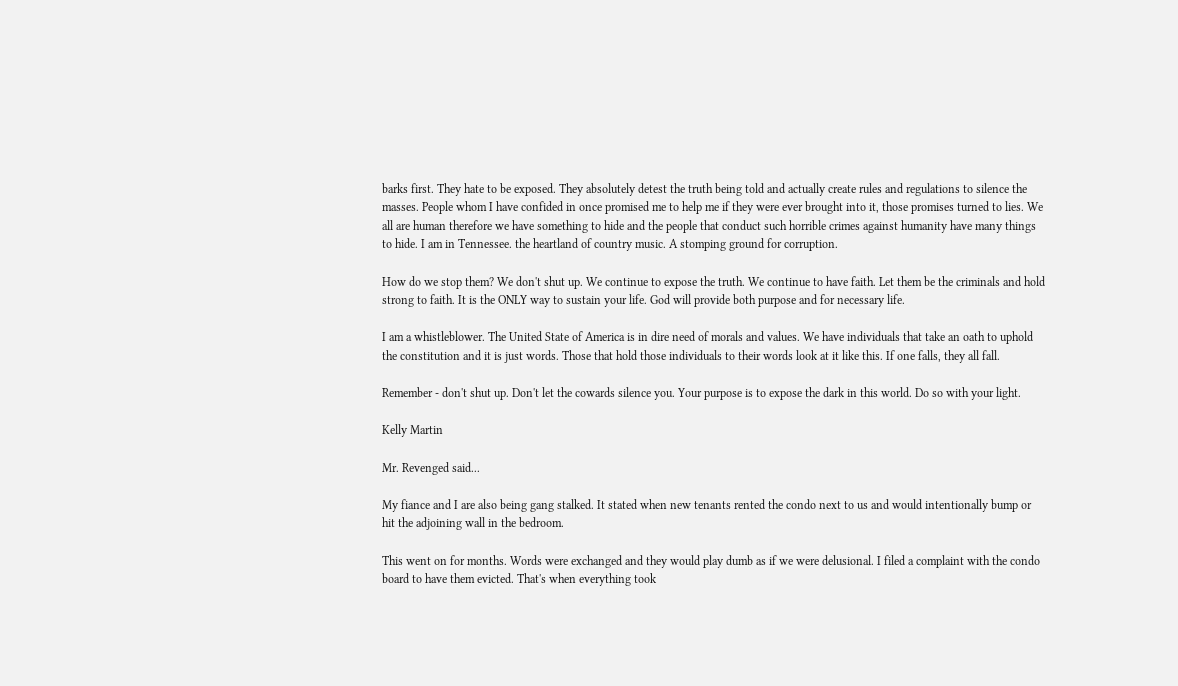barks first. They hate to be exposed. They absolutely detest the truth being told and actually create rules and regulations to silence the masses. People whom I have confided in once promised me to help me if they were ever brought into it, those promises turned to lies. We all are human therefore we have something to hide and the people that conduct such horrible crimes against humanity have many things to hide. I am in Tennessee. the heartland of country music. A stomping ground for corruption.

How do we stop them? We don't shut up. We continue to expose the truth. We continue to have faith. Let them be the criminals and hold strong to faith. It is the ONLY way to sustain your life. God will provide both purpose and for necessary life.

I am a whistleblower. The United State of America is in dire need of morals and values. We have individuals that take an oath to uphold the constitution and it is just words. Those that hold those individuals to their words look at it like this. If one falls, they all fall.

Remember - don't shut up. Don't let the cowards silence you. Your purpose is to expose the dark in this world. Do so with your light.

Kelly Martin

Mr. Revenged said...

My fiance and I are also being gang stalked. It stated when new tenants rented the condo next to us and would intentionally bump or hit the adjoining wall in the bedroom.

This went on for months. Words were exchanged and they would play dumb as if we were delusional. I filed a complaint with the condo board to have them evicted. That's when everything took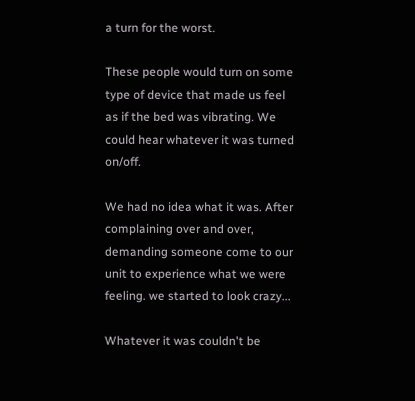a turn for the worst.

These people would turn on some type of device that made us feel as if the bed was vibrating. We could hear whatever it was turned on/off.

We had no idea what it was. After complaining over and over, demanding someone come to our unit to experience what we were feeling. we started to look crazy...

Whatever it was couldn't be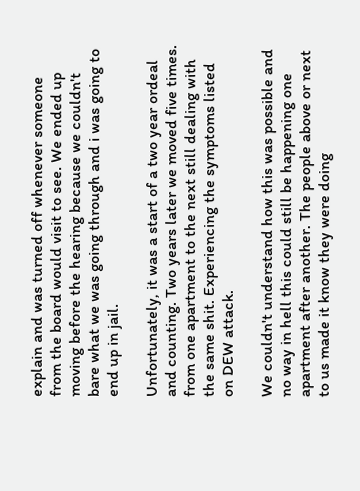explain and was turned off whenever someone from the board would visit to see. We ended up moving before the hearing because we couldn't bare what we was going through and i was going to end up in jail.

Unfortunately, it was a start of a two year ordeal and counting. Two years later we moved five times. from one apartment to the next still dealing with the same shit. Experiencing the symptoms listed on DEW attack.

We couldn't understand how this was possible and no way in hell this could still be happening one apartment after another. The people above or next to us made it know they were doing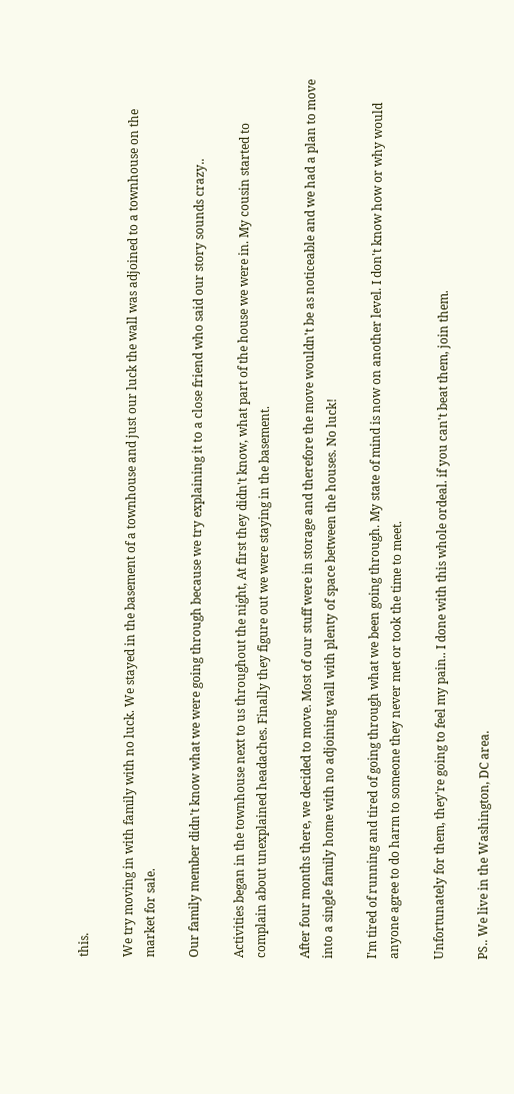this.

We try moving in with family with no luck. We stayed in the basement of a townhouse and just our luck the wall was adjoined to a townhouse on the market for sale.

Our family member didn't know what we were going through because we try explaining it to a close friend who said our story sounds crazy..

Activities began in the townhouse next to us throughout the night, At first they didn't know, what part of the house we were in. My cousin started to complain about unexplained headaches. Finally they figure out we were staying in the basement.

After four months there, we decided to move. Most of our stuff were in storage and therefore the move wouldn't be as noticeable and we had a plan to move into a single family home with no adjoining wall with plenty of space between the houses. No luck!

I'm tired of running and tired of going through what we been going through. My state of mind is now on another level. I don't know how or why would anyone agree to do harm to someone they never met or took the time to meet.

Unfortunately for them, they're going to feel my pain.. I done with this whole ordeal. if you can't beat them, join them.

PS.. We live in the Washington, DC area.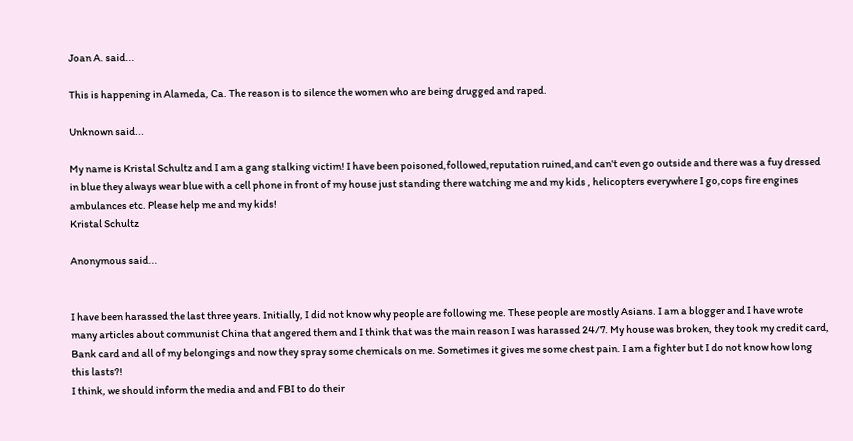Joan A. said...

This is happening in Alameda, Ca. The reason is to silence the women who are being drugged and raped.

Unknown said...

My name is Kristal Schultz and I am a gang stalking victim! I have been poisoned,followed,reputation ruined,and can't even go outside and there was a fuy dressed in blue they always wear blue with a cell phone in front of my house just standing there watching me and my kids , helicopters everywhere I go,cops fire engines ambulances etc. Please help me and my kids!
Kristal Schultz

Anonymous said...


I have been harassed the last three years. Initially, I did not know why people are following me. These people are mostly Asians. I am a blogger and I have wrote many articles about communist China that angered them and I think that was the main reason I was harassed 24/7. My house was broken, they took my credit card, Bank card and all of my belongings and now they spray some chemicals on me. Sometimes it gives me some chest pain. I am a fighter but I do not know how long this lasts?!
I think, we should inform the media and and FBI to do their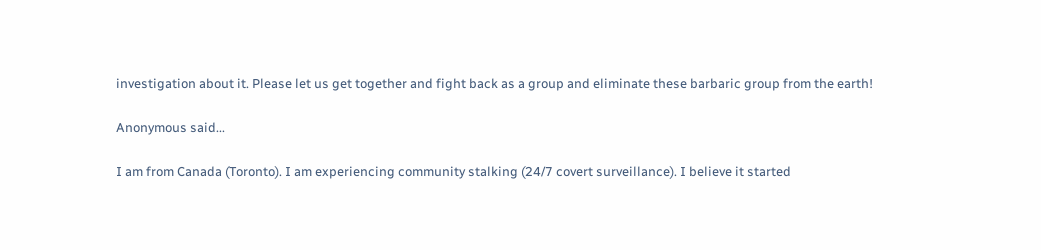investigation about it. Please let us get together and fight back as a group and eliminate these barbaric group from the earth!

Anonymous said...

I am from Canada (Toronto). I am experiencing community stalking (24/7 covert surveillance). I believe it started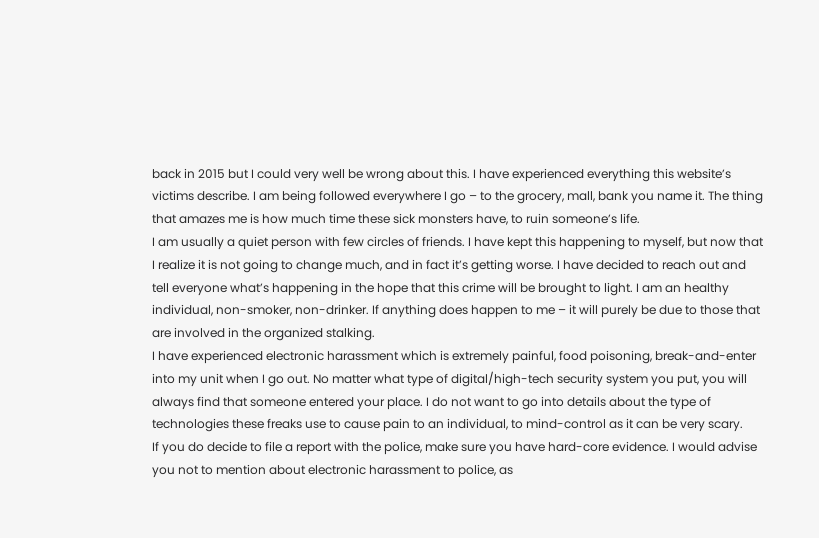back in 2015 but I could very well be wrong about this. I have experienced everything this website’s victims describe. I am being followed everywhere I go – to the grocery, mall, bank you name it. The thing that amazes me is how much time these sick monsters have, to ruin someone’s life.
I am usually a quiet person with few circles of friends. I have kept this happening to myself, but now that I realize it is not going to change much, and in fact it’s getting worse. I have decided to reach out and tell everyone what’s happening in the hope that this crime will be brought to light. I am an healthy individual, non-smoker, non-drinker. If anything does happen to me – it will purely be due to those that are involved in the organized stalking.
I have experienced electronic harassment which is extremely painful, food poisoning, break-and-enter into my unit when I go out. No matter what type of digital/high-tech security system you put, you will always find that someone entered your place. I do not want to go into details about the type of technologies these freaks use to cause pain to an individual, to mind-control as it can be very scary.
If you do decide to file a report with the police, make sure you have hard-core evidence. I would advise you not to mention about electronic harassment to police, as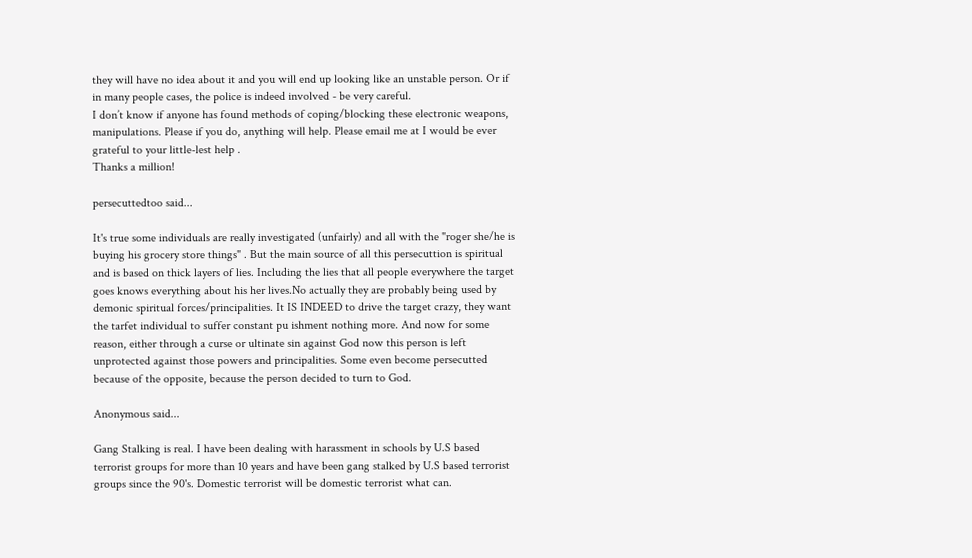they will have no idea about it and you will end up looking like an unstable person. Or if in many people cases, the police is indeed involved - be very careful.
I don’t know if anyone has found methods of coping/blocking these electronic weapons, manipulations. Please if you do, anything will help. Please email me at I would be ever grateful to your little-lest help .
Thanks a million!

persecuttedtoo said...

It's true some individuals are really investigated (unfairly) and all with the "roger she/he is buying his grocery store things" . But the main source of all this persecuttion is spiritual and is based on thick layers of lies. Including the lies that all people everywhere the target goes knows everything about his her lives.No actually they are probably being used by demonic spiritual forces/principalities. It IS INDEED to drive the target crazy, they want the tarfet individual to suffer constant pu ishment nothing more. And now for some reason, either through a curse or ultinate sin against God now this person is left unprotected against those powers and principalities. Some even become persecutted because of the opposite, because the person decided to turn to God.

Anonymous said...

Gang Stalking is real. I have been dealing with harassment in schools by U.S based terrorist groups for more than 10 years and have been gang stalked by U.S based terrorist groups since the 90's. Domestic terrorist will be domestic terrorist what can.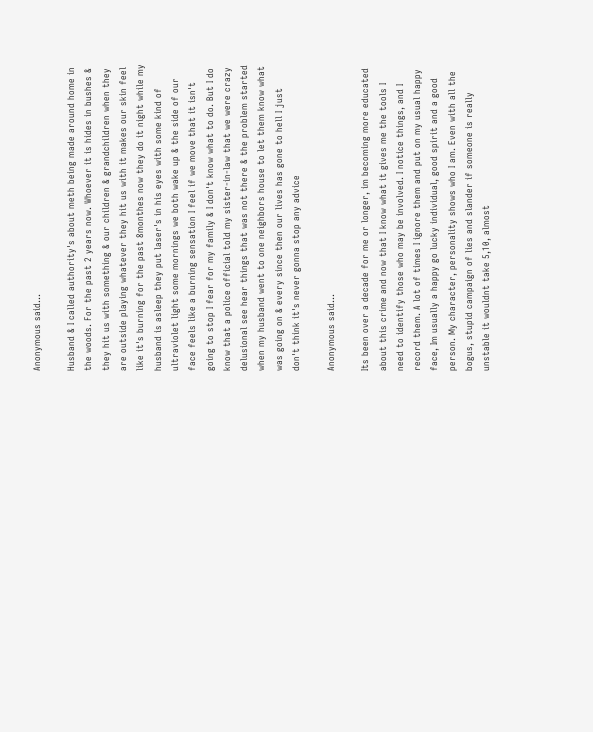Anonymous said...

Husband & I called authority's about meth being made around home in the woods. For the past 2 years now. Whoever it is hides in bushes & they hit us with something & our children & grandchildren when they are outside playing whatever they hit us with it makes our skin feel like it's burning for the past 8monthes now they do it night while my husband is asleep they put laser's in his eyes with some kind of ultraviolet light some mornings we both wake up & the side of our face feels like a burning sensation I feel if we move that it isn't going to stop I fear for my family & I don't know what to do. But I do know that a police official told my sister-in-law that we were crazy delusional see hear things that was not there & the problem started when my husband went to one neighbors house to let them know what was going on & every since then our lives has gone to hell I just don't think it's never gonna stop any advice

Anonymous said...

Its been over a decade for me or longer, im becoming more educated about this crime and now that I know what it gives me the tools I need to identify those who may be involved. I notice things, and I record them. A lot of times I ignore them and put on my usual happy face, Im usually a happy go lucky individual, good spirit and a good person. My character, personality shows who I am. Even with all the bogus, stupid campaign of lies and slander if someone is really unstable it wouldnt take 5,10, almost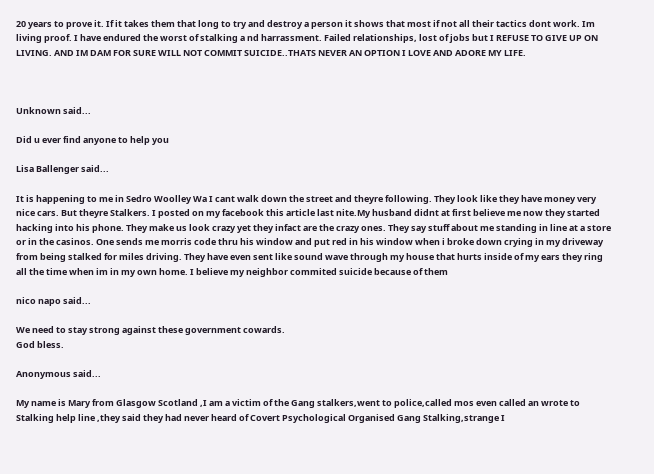20 years to prove it. If it takes them that long to try and destroy a person it shows that most if not all their tactics dont work. Im living proof. I have endured the worst of stalking a nd harrassment. Failed relationships, lost of jobs but I REFUSE TO GIVE UP ON LIVING. AND IM DAM FOR SURE WILL NOT COMMIT SUICIDE..THATS NEVER AN OPTION I LOVE AND ADORE MY LIFE.



Unknown said...

Did u ever find anyone to help you

Lisa Ballenger said...

It is happening to me in Sedro Woolley Wa I cant walk down the street and theyre following. They look like they have money very nice cars. But theyre Stalkers. I posted on my facebook this article last nite.My husband didnt at first believe me now they started hacking into his phone. They make us look crazy yet they infact are the crazy ones. They say stuff about me standing in line at a store or in the casinos. One sends me morris code thru his window and put red in his window when i broke down crying in my driveway from being stalked for miles driving. They have even sent like sound wave through my house that hurts inside of my ears they ring all the time when im in my own home. I believe my neighbor commited suicide because of them

nico napo said...

We need to stay strong against these government cowards.
God bless.

Anonymous said...

My name is Mary from Glasgow Scotland ,I am a victim of the Gang stalkers,went to police,called mos even called an wrote to Stalking help line ,they said they had never heard of Covert Psychological Organised Gang Stalking,strange I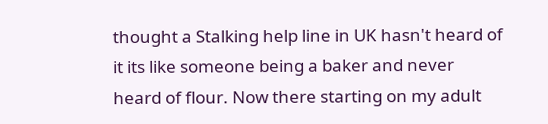thought a Stalking help line in UK hasn't heard of it its like someone being a baker and never heard of flour. Now there starting on my adult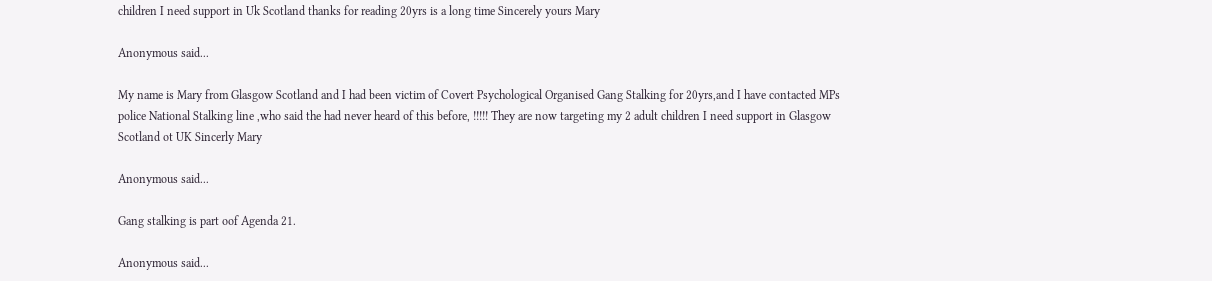children I need support in Uk Scotland thanks for reading 20yrs is a long time Sincerely yours Mary

Anonymous said...

My name is Mary from Glasgow Scotland and I had been victim of Covert Psychological Organised Gang Stalking for 20yrs,and I have contacted MPs police National Stalking line ,who said the had never heard of this before, !!!!! They are now targeting my 2 adult children I need support in Glasgow Scotland ot UK Sincerly Mary

Anonymous said...

Gang stalking is part oof Agenda 21.

Anonymous said...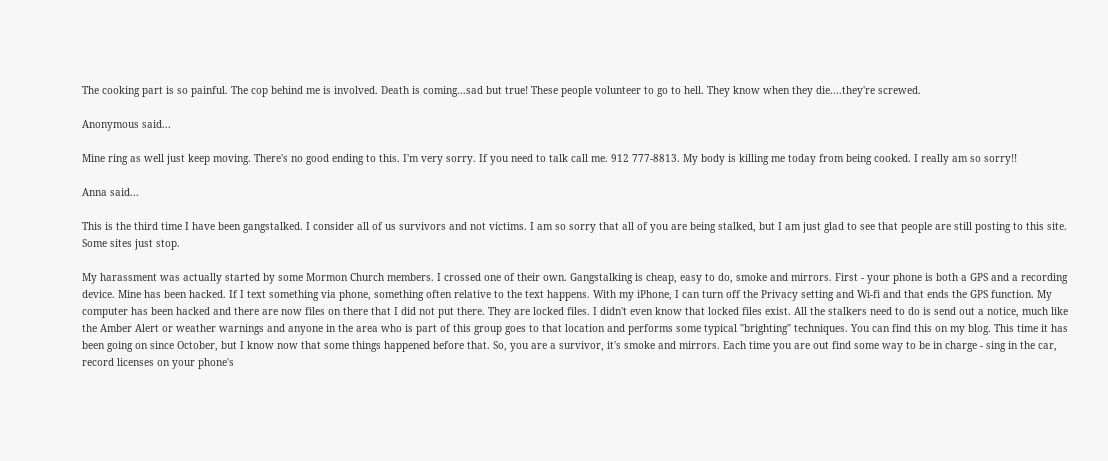The cooking part is so painful. The cop behind me is involved. Death is coming...sad but true! These people volunteer to go to hell. They know when they die....they're screwed.

Anonymous said...

Mine ring as well just keep moving. There's no good ending to this. I'm very sorry. If you need to talk call me. 912 777-8813. My body is killing me today from being cooked. I really am so sorry!!

Anna said...

This is the third time I have been gangstalked. I consider all of us survivors and not victims. I am so sorry that all of you are being stalked, but I am just glad to see that people are still posting to this site. Some sites just stop.

My harassment was actually started by some Mormon Church members. I crossed one of their own. Gangstalking is cheap, easy to do, smoke and mirrors. First - your phone is both a GPS and a recording device. Mine has been hacked. If I text something via phone, something often relative to the text happens. With my iPhone, I can turn off the Privacy setting and Wi-fi and that ends the GPS function. My computer has been hacked and there are now files on there that I did not put there. They are locked files. I didn't even know that locked files exist. All the stalkers need to do is send out a notice, much like the Amber Alert or weather warnings and anyone in the area who is part of this group goes to that location and performs some typical "brighting" techniques. You can find this on my blog. This time it has been going on since October, but I know now that some things happened before that. So, you are a survivor, it's smoke and mirrors. Each time you are out find some way to be in charge - sing in the car, record licenses on your phone's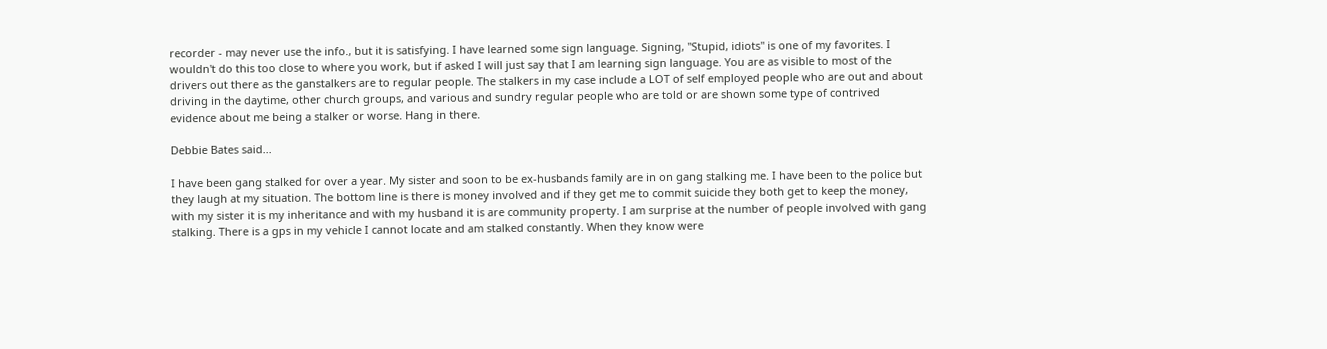recorder - may never use the info., but it is satisfying. I have learned some sign language. Signing, "Stupid, idiots" is one of my favorites. I wouldn't do this too close to where you work, but if asked I will just say that I am learning sign language. You are as visible to most of the drivers out there as the ganstalkers are to regular people. The stalkers in my case include a LOT of self employed people who are out and about driving in the daytime, other church groups, and various and sundry regular people who are told or are shown some type of contrived evidence about me being a stalker or worse. Hang in there.

Debbie Bates said...

I have been gang stalked for over a year. My sister and soon to be ex-husbands family are in on gang stalking me. I have been to the police but they laugh at my situation. The bottom line is there is money involved and if they get me to commit suicide they both get to keep the money, with my sister it is my inheritance and with my husband it is are community property. I am surprise at the number of people involved with gang stalking. There is a gps in my vehicle I cannot locate and am stalked constantly. When they know were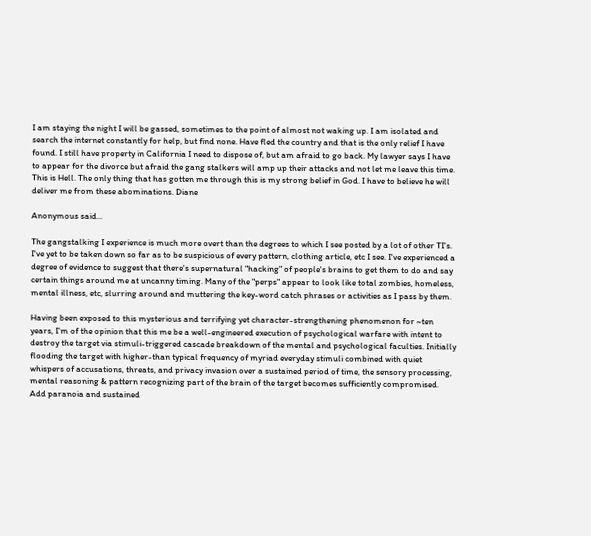I am staying the night I will be gassed, sometimes to the point of almost not waking up. I am isolated and search the internet constantly for help, but find none. Have fled the country and that is the only relief I have found. I still have property in California I need to dispose of, but am afraid to go back. My lawyer says I have to appear for the divorce but afraid the gang stalkers will amp up their attacks and not let me leave this time.
This is Hell. The only thing that has gotten me through this is my strong belief in God. I have to believe he will deliver me from these abominations. Diane

Anonymous said...

The gangstalking I experience is much more overt than the degrees to which I see posted by a lot of other TI's. I've yet to be taken down so far as to be suspicious of every pattern, clothing article, etc I see. I've experienced a degree of evidence to suggest that there's supernatural "hacking" of people's brains to get them to do and say certain things around me at uncanny timing. Many of the "perps" appear to look like total zombies, homeless, mental illness, etc, slurring around and muttering the key-word catch phrases or activities as I pass by them.

Having been exposed to this mysterious and terrifying yet character-strengthening phenomenon for ~ten years, I'm of the opinion that this me be a well-engineered execution of psychological warfare with intent to destroy the target via stimuli-triggered cascade breakdown of the mental and psychological faculties. Initially flooding the target with higher-than typical frequency of myriad everyday stimuli combined with quiet whispers of accusations, threats, and privacy invasion over a sustained period of time, the sensory processing, mental reasoning & pattern recognizing part of the brain of the target becomes sufficiently compromised. Add paranoia and sustained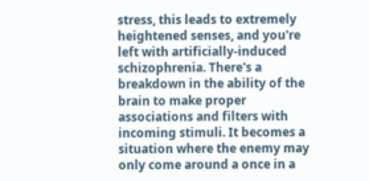stress, this leads to extremely heightened senses, and you're left with artificially-induced schizophrenia. There's a breakdown in the ability of the brain to make proper associations and filters with incoming stimuli. It becomes a situation where the enemy may only come around a once in a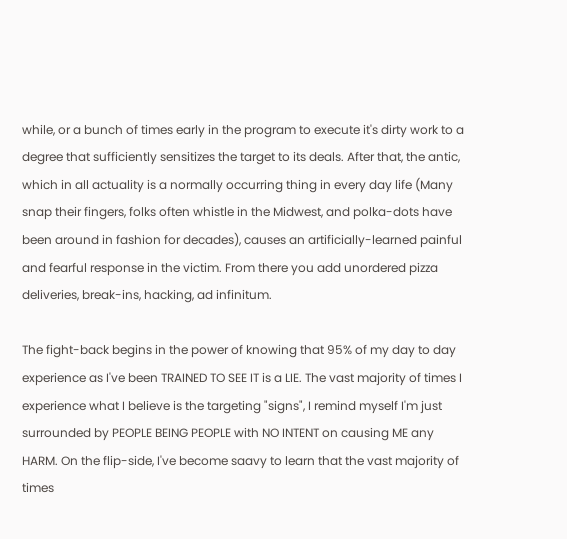while, or a bunch of times early in the program to execute it's dirty work to a degree that sufficiently sensitizes the target to its deals. After that, the antic, which in all actuality is a normally occurring thing in every day life (Many snap their fingers, folks often whistle in the Midwest, and polka-dots have been around in fashion for decades), causes an artificially-learned painful and fearful response in the victim. From there you add unordered pizza deliveries, break-ins, hacking, ad infinitum.

The fight-back begins in the power of knowing that 95% of my day to day experience as I've been TRAINED TO SEE IT is a LIE. The vast majority of times I experience what I believe is the targeting "signs", I remind myself I'm just surrounded by PEOPLE BEING PEOPLE with NO INTENT on causing ME any HARM. On the flip-side, I've become saavy to learn that the vast majority of times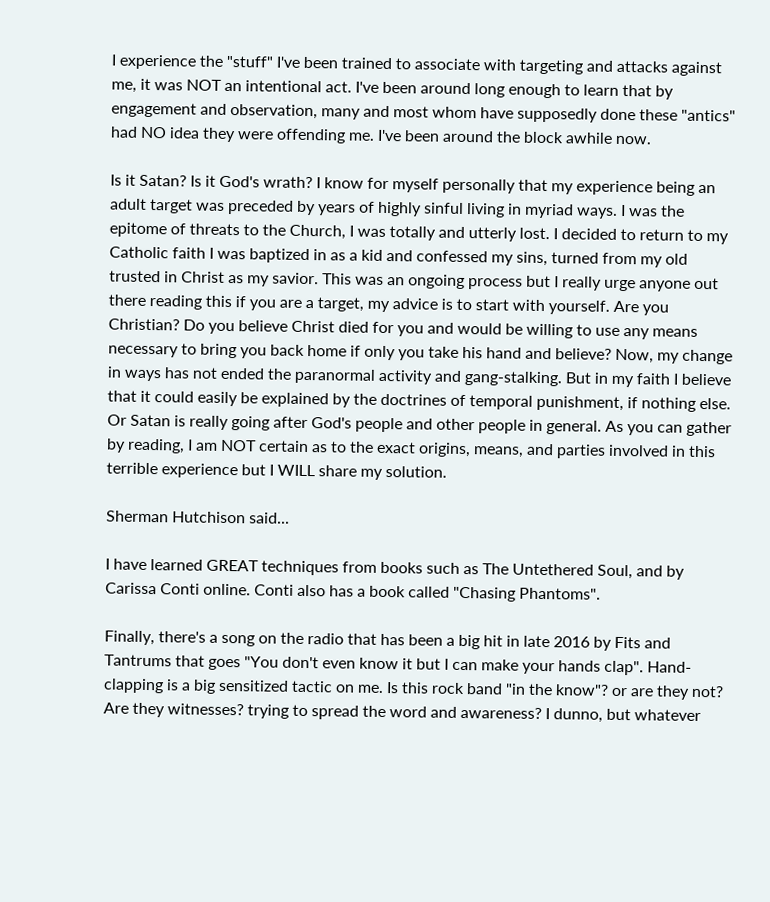I experience the "stuff" I've been trained to associate with targeting and attacks against me, it was NOT an intentional act. I've been around long enough to learn that by engagement and observation, many and most whom have supposedly done these "antics" had NO idea they were offending me. I've been around the block awhile now.

Is it Satan? Is it God's wrath? I know for myself personally that my experience being an adult target was preceded by years of highly sinful living in myriad ways. I was the epitome of threats to the Church, I was totally and utterly lost. I decided to return to my Catholic faith I was baptized in as a kid and confessed my sins, turned from my old trusted in Christ as my savior. This was an ongoing process but I really urge anyone out there reading this if you are a target, my advice is to start with yourself. Are you Christian? Do you believe Christ died for you and would be willing to use any means necessary to bring you back home if only you take his hand and believe? Now, my change in ways has not ended the paranormal activity and gang-stalking. But in my faith I believe that it could easily be explained by the doctrines of temporal punishment, if nothing else. Or Satan is really going after God's people and other people in general. As you can gather by reading, I am NOT certain as to the exact origins, means, and parties involved in this terrible experience but I WILL share my solution.

Sherman Hutchison said...

I have learned GREAT techniques from books such as The Untethered Soul, and by Carissa Conti online. Conti also has a book called "Chasing Phantoms".

Finally, there's a song on the radio that has been a big hit in late 2016 by Fits and Tantrums that goes "You don't even know it but I can make your hands clap". Hand-clapping is a big sensitized tactic on me. Is this rock band "in the know"? or are they not? Are they witnesses? trying to spread the word and awareness? I dunno, but whatever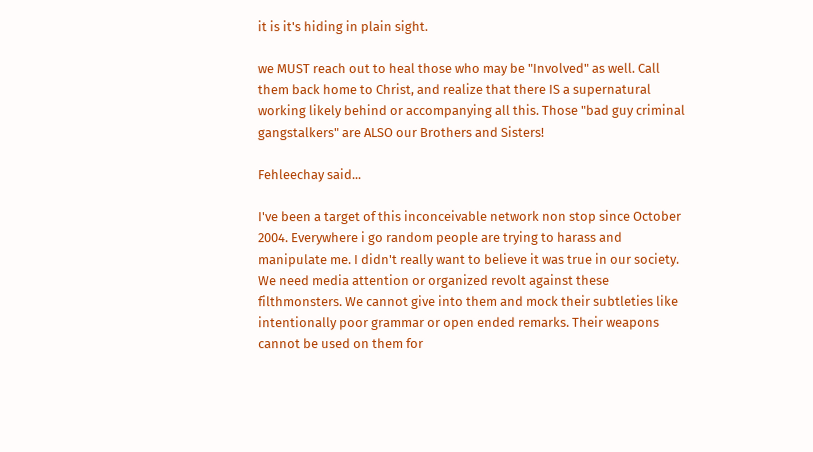it is it's hiding in plain sight.

we MUST reach out to heal those who may be "Involved" as well. Call them back home to Christ, and realize that there IS a supernatural working likely behind or accompanying all this. Those "bad guy criminal gangstalkers" are ALSO our Brothers and Sisters!

Fehleechay said...

I've been a target of this inconceivable network non stop since October 2004. Everywhere i go random people are trying to harass and manipulate me. I didn't really want to believe it was true in our society. We need media attention or organized revolt against these filthmonsters. We cannot give into them and mock their subtleties like intentionally poor grammar or open ended remarks. Their weapons cannot be used on them for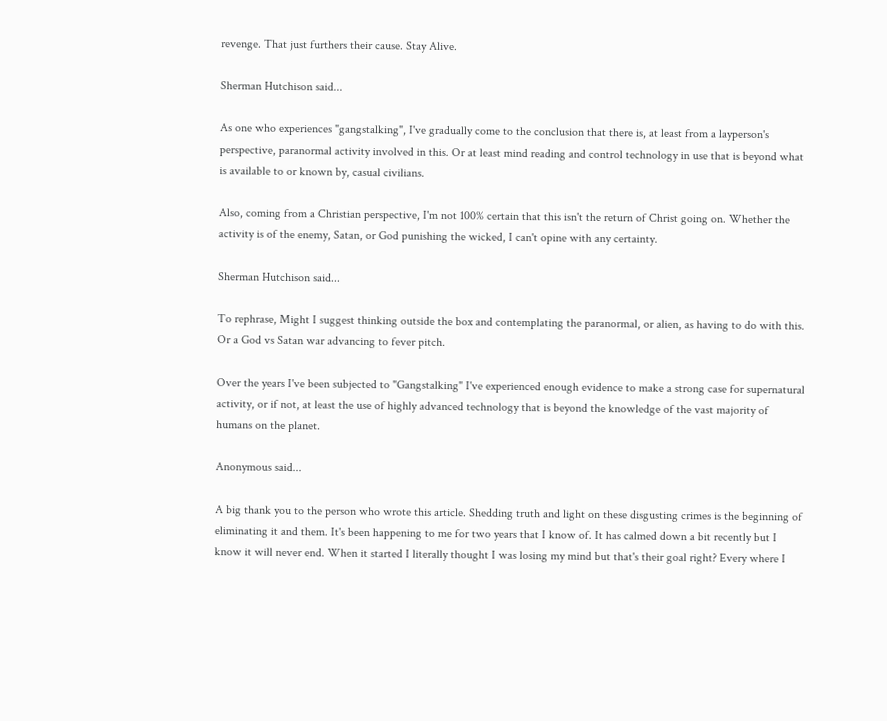revenge. That just furthers their cause. Stay Alive.

Sherman Hutchison said...

As one who experiences "gangstalking", I've gradually come to the conclusion that there is, at least from a layperson's perspective, paranormal activity involved in this. Or at least mind reading and control technology in use that is beyond what is available to or known by, casual civilians.

Also, coming from a Christian perspective, I'm not 100% certain that this isn't the return of Christ going on. Whether the activity is of the enemy, Satan, or God punishing the wicked, I can't opine with any certainty.

Sherman Hutchison said...

To rephrase, Might I suggest thinking outside the box and contemplating the paranormal, or alien, as having to do with this. Or a God vs Satan war advancing to fever pitch.

Over the years I've been subjected to "Gangstalking" I've experienced enough evidence to make a strong case for supernatural activity, or if not, at least the use of highly advanced technology that is beyond the knowledge of the vast majority of humans on the planet.

Anonymous said...

A big thank you to the person who wrote this article. Shedding truth and light on these disgusting crimes is the beginning of eliminating it and them. It's been happening to me for two years that I know of. It has calmed down a bit recently but I know it will never end. When it started I literally thought I was losing my mind but that's their goal right? Every where I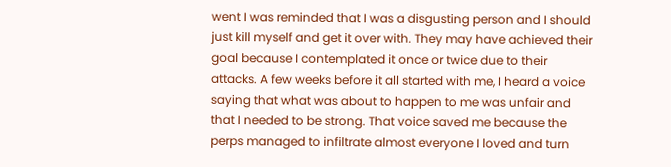went I was reminded that I was a disgusting person and I should just kill myself and get it over with. They may have achieved their goal because I contemplated it once or twice due to their attacks. A few weeks before it all started with me, I heard a voice saying that what was about to happen to me was unfair and that I needed to be strong. That voice saved me because the perps managed to infiltrate almost everyone I loved and turn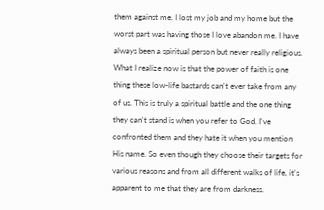them against me. I lost my job and my home but the worst part was having those I love abandon me. I have always been a spiritual person but never really religious. What I realize now is that the power of faith is one thing these low-life bastards can't ever take from any of us. This is truly a spiritual battle and the one thing they can't stand is when you refer to God. I've confronted them and they hate it when you mention His name. So even though they choose their targets for various reasons and from all different walks of life, it's apparent to me that they are from darkness.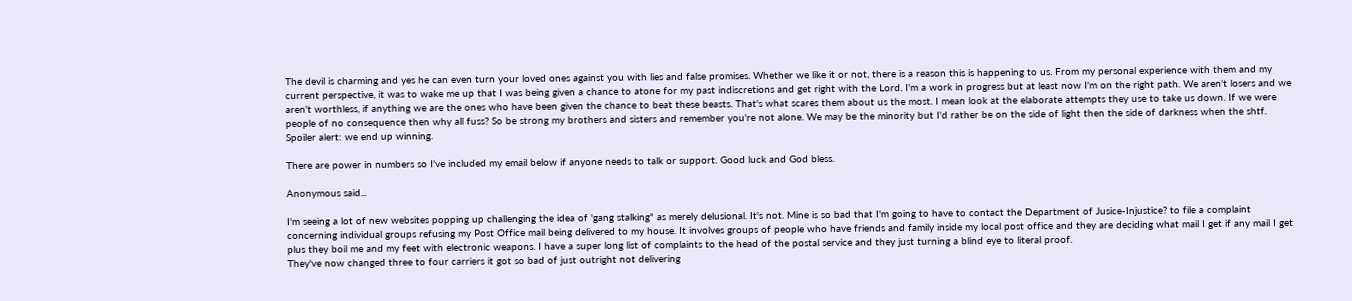The devil is charming and yes he can even turn your loved ones against you with lies and false promises. Whether we like it or not, there is a reason this is happening to us. From my personal experience with them and my current perspective, it was to wake me up that I was being given a chance to atone for my past indiscretions and get right with the Lord. I'm a work in progress but at least now I'm on the right path. We aren't losers and we aren't worthless, if anything we are the ones who have been given the chance to beat these beasts. That's what scares them about us the most. I mean look at the elaborate attempts they use to take us down. If we were people of no consequence then why all fuss? So be strong my brothers and sisters and remember you're not alone. We may be the minority but I'd rather be on the side of light then the side of darkness when the shtf. Spoiler alert: we end up winning.

There are power in numbers so I've included my email below if anyone needs to talk or support. Good luck and God bless.

Anonymous said...

I'm seeing a lot of new websites popping up challenging the idea of 'gang stalking" as merely delusional. It's not. Mine is so bad that I'm going to have to contact the Department of Jusice-Injustice? to file a complaint concerning individual groups refusing my Post Office mail being delivered to my house. It involves groups of people who have friends and family inside my local post office and they are deciding what mail I get if any mail I get plus they boil me and my feet with electronic weapons. I have a super long list of complaints to the head of the postal service and they just turning a blind eye to literal proof.
They've now changed three to four carriers it got so bad of just outright not delivering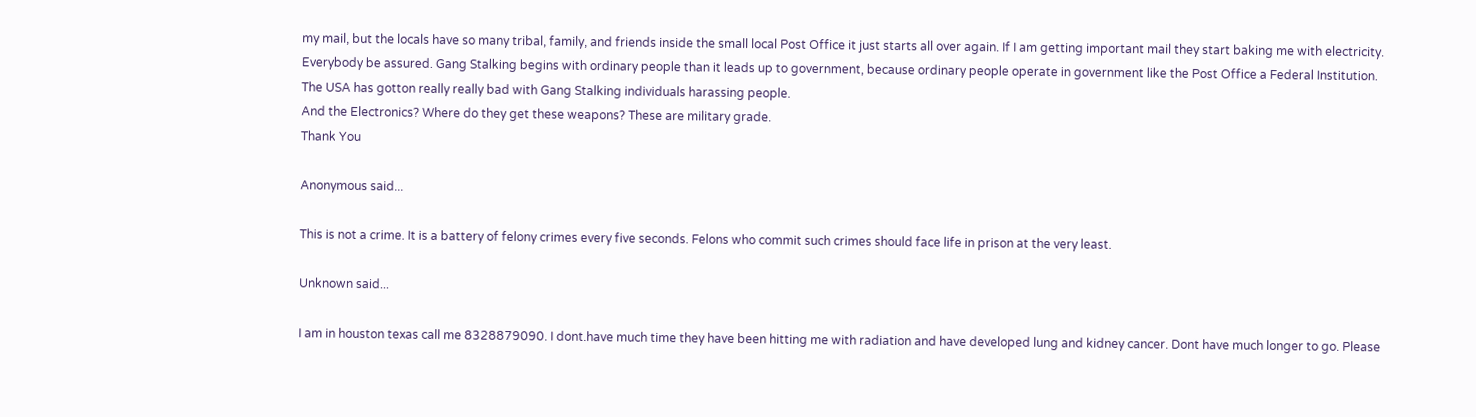my mail, but the locals have so many tribal, family, and friends inside the small local Post Office it just starts all over again. If I am getting important mail they start baking me with electricity.
Everybody be assured. Gang Stalking begins with ordinary people than it leads up to government, because ordinary people operate in government like the Post Office a Federal Institution.
The USA has gotton really really bad with Gang Stalking individuals harassing people.
And the Electronics? Where do they get these weapons? These are military grade.
Thank You

Anonymous said...

This is not a crime. It is a battery of felony crimes every five seconds. Felons who commit such crimes should face life in prison at the very least.

Unknown said...

I am in houston texas call me 8328879090. I dont.have much time they have been hitting me with radiation and have developed lung and kidney cancer. Dont have much longer to go. Please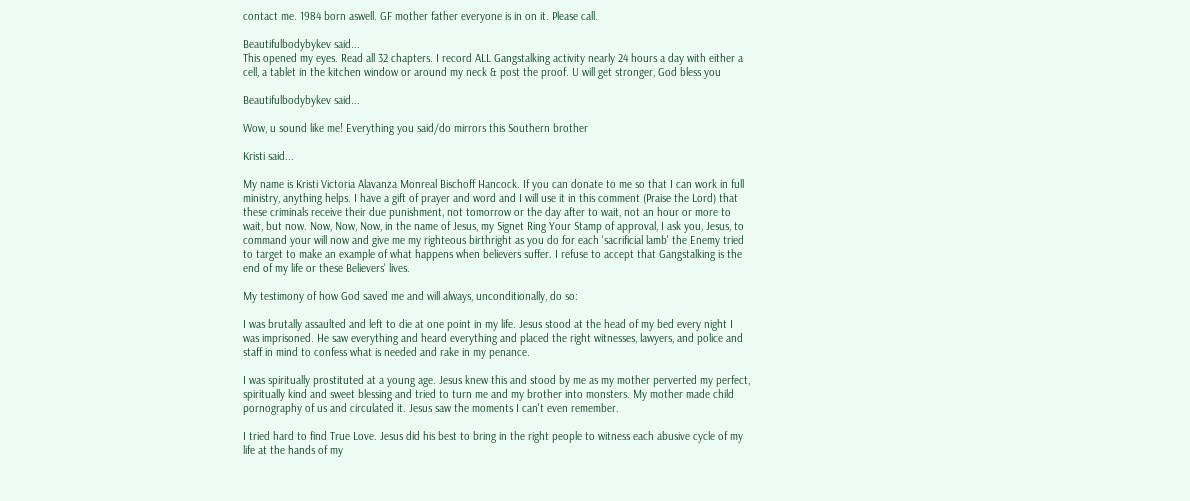contact me. 1984 born aswell. GF mother father everyone is in on it. Please call.

Beautifulbodybykev said...
This opened my eyes. Read all 32 chapters. I record ALL Gangstalking activity nearly 24 hours a day with either a cell, a tablet in the kitchen window or around my neck & post the proof. U will get stronger, God bless you

Beautifulbodybykev said...

Wow, u sound like me! Everything you said/do mirrors this Southern brother

Kristi said...

My name is Kristi Victoria Alavanza Monreal Bischoff Hancock. If you can donate to me so that I can work in full ministry, anything helps. I have a gift of prayer and word and I will use it in this comment (Praise the Lord) that these criminals receive their due punishment, not tomorrow or the day after to wait, not an hour or more to wait, but now. Now, Now, Now, in the name of Jesus, my Signet Ring Your Stamp of approval, I ask you, Jesus, to command your will now and give me my righteous birthright as you do for each 'sacrificial lamb' the Enemy tried to target to make an example of what happens when believers suffer. I refuse to accept that Gangstalking is the end of my life or these Believers' lives.

My testimony of how God saved me and will always, unconditionally, do so:

I was brutally assaulted and left to die at one point in my life. Jesus stood at the head of my bed every night I was imprisoned. He saw everything and heard everything and placed the right witnesses, lawyers, and police and staff in mind to confess what is needed and rake in my penance.

I was spiritually prostituted at a young age. Jesus knew this and stood by me as my mother perverted my perfect, spiritually kind and sweet blessing and tried to turn me and my brother into monsters. My mother made child pornography of us and circulated it. Jesus saw the moments I can't even remember.

I tried hard to find True Love. Jesus did his best to bring in the right people to witness each abusive cycle of my life at the hands of my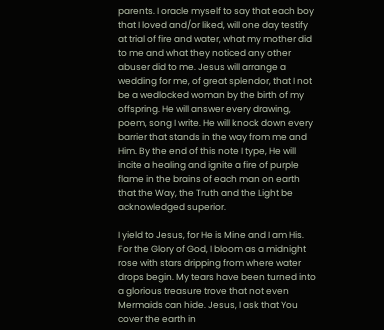parents. I oracle myself to say that each boy that I loved and/or liked, will one day testify at trial of fire and water, what my mother did to me and what they noticed any other abuser did to me. Jesus will arrange a wedding for me, of great splendor, that I not be a wedlocked woman by the birth of my offspring. He will answer every drawing, poem, song I write. He will knock down every barrier that stands in the way from me and Him. By the end of this note I type, He will incite a healing and ignite a fire of purple flame in the brains of each man on earth that the Way, the Truth and the Light be acknowledged superior.

I yield to Jesus, for He is Mine and I am His. For the Glory of God, I bloom as a midnight rose with stars dripping from where water drops begin. My tears have been turned into a glorious treasure trove that not even Mermaids can hide. Jesus, I ask that You cover the earth in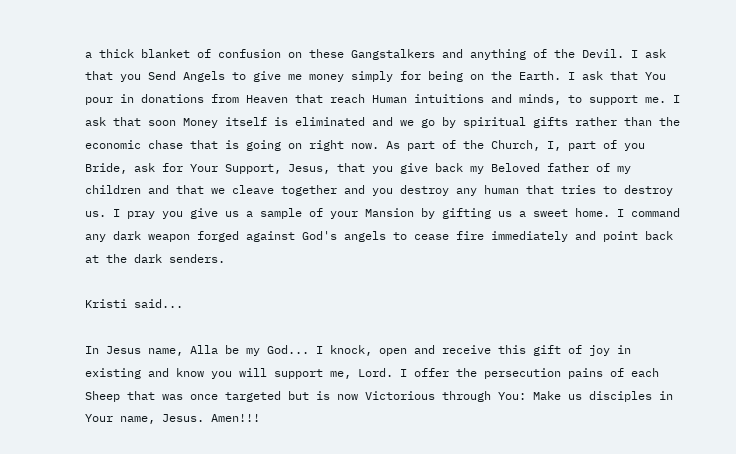a thick blanket of confusion on these Gangstalkers and anything of the Devil. I ask that you Send Angels to give me money simply for being on the Earth. I ask that You pour in donations from Heaven that reach Human intuitions and minds, to support me. I ask that soon Money itself is eliminated and we go by spiritual gifts rather than the economic chase that is going on right now. As part of the Church, I, part of you Bride, ask for Your Support, Jesus, that you give back my Beloved father of my children and that we cleave together and you destroy any human that tries to destroy us. I pray you give us a sample of your Mansion by gifting us a sweet home. I command any dark weapon forged against God's angels to cease fire immediately and point back at the dark senders.

Kristi said...

In Jesus name, Alla be my God... I knock, open and receive this gift of joy in existing and know you will support me, Lord. I offer the persecution pains of each Sheep that was once targeted but is now Victorious through You: Make us disciples in Your name, Jesus. Amen!!!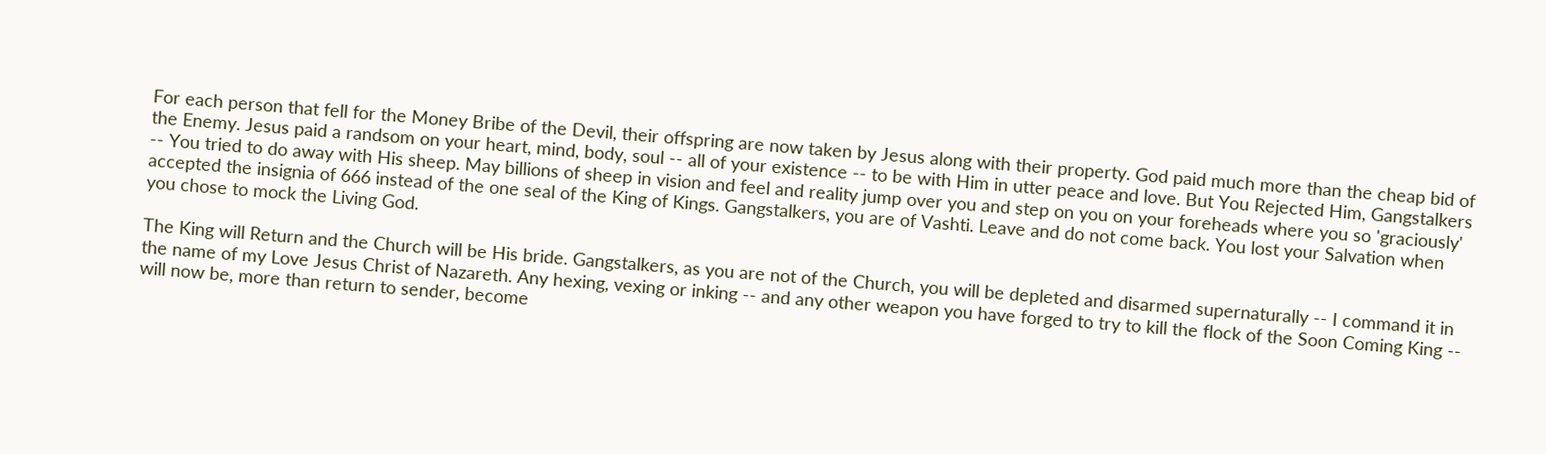For each person that fell for the Money Bribe of the Devil, their offspring are now taken by Jesus along with their property. God paid much more than the cheap bid of the Enemy. Jesus paid a randsom on your heart, mind, body, soul -- all of your existence -- to be with Him in utter peace and love. But You Rejected Him, Gangstalkers -- You tried to do away with His sheep. May billions of sheep in vision and feel and reality jump over you and step on you on your foreheads where you so 'graciously' accepted the insignia of 666 instead of the one seal of the King of Kings. Gangstalkers, you are of Vashti. Leave and do not come back. You lost your Salvation when you chose to mock the Living God.

The King will Return and the Church will be His bride. Gangstalkers, as you are not of the Church, you will be depleted and disarmed supernaturally -- I command it in the name of my Love Jesus Christ of Nazareth. Any hexing, vexing or inking -- and any other weapon you have forged to try to kill the flock of the Soon Coming King -- will now be, more than return to sender, become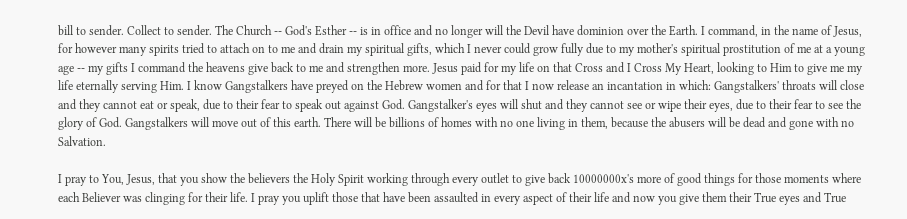bill to sender. Collect to sender. The Church -- God's Esther -- is in office and no longer will the Devil have dominion over the Earth. I command, in the name of Jesus, for however many spirits tried to attach on to me and drain my spiritual gifts, which I never could grow fully due to my mother's spiritual prostitution of me at a young age -- my gifts I command the heavens give back to me and strengthen more. Jesus paid for my life on that Cross and I Cross My Heart, looking to Him to give me my life eternally serving Him. I know Gangstalkers have preyed on the Hebrew women and for that I now release an incantation in which: Gangstalkers' throats will close and they cannot eat or speak, due to their fear to speak out against God. Gangstalker's eyes will shut and they cannot see or wipe their eyes, due to their fear to see the glory of God. Gangstalkers will move out of this earth. There will be billions of homes with no one living in them, because the abusers will be dead and gone with no Salvation.

I pray to You, Jesus, that you show the believers the Holy Spirit working through every outlet to give back 10000000x's more of good things for those moments where each Believer was clinging for their life. I pray you uplift those that have been assaulted in every aspect of their life and now you give them their True eyes and True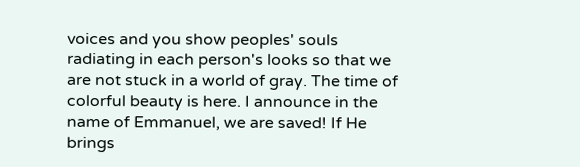voices and you show peoples' souls radiating in each person's looks so that we are not stuck in a world of gray. The time of colorful beauty is here. I announce in the name of Emmanuel, we are saved! If He brings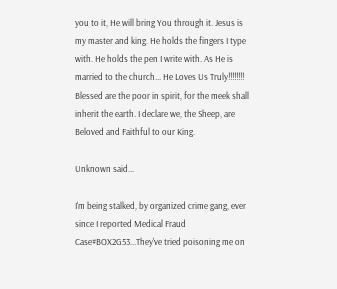you to it, He will bring You through it. Jesus is my master and king. He holds the fingers I type with. He holds the pen I write with. As He is married to the church... He Loves Us Truly!!!!!!!! Blessed are the poor in spirit, for the meek shall inherit the earth. I declare we, the Sheep, are Beloved and Faithful to our King.

Unknown said...

I'm being stalked, by organized crime gang, ever since I reported Medical Fraud Case#BOX2G53...They've tried poisoning me on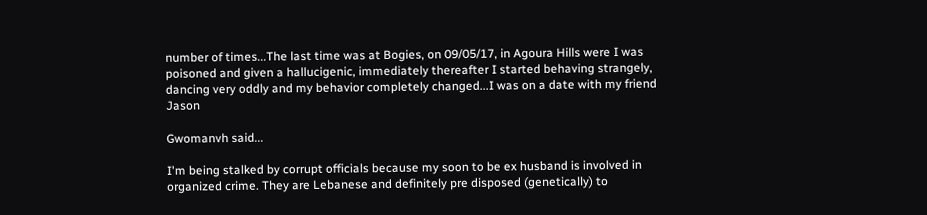number of times...The last time was at Bogies, on 09/05/17, in Agoura Hills were I was poisoned and given a hallucigenic, immediately thereafter I started behaving strangely, dancing very oddly and my behavior completely changed...I was on a date with my friend Jason

Gwomanvh said...

I'm being stalked by corrupt officials because my soon to be ex husband is involved in organized crime. They are Lebanese and definitely pre disposed (genetically) to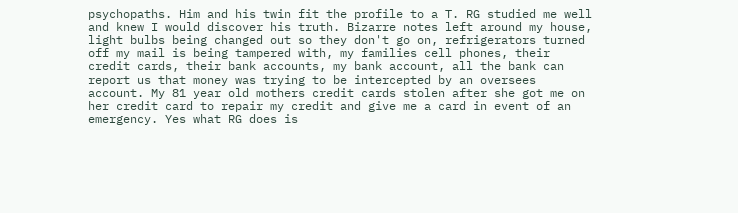psychopaths. Him and his twin fit the profile to a T. RG studied me well and knew I would discover his truth. Bizarre notes left around my house, light bulbs being changed out so they don't go on, refrigerators turned off my mail is being tampered with, my families cell phones, their credit cards, their bank accounts, my bank account, all the bank can report us that money was trying to be intercepted by an oversees account. My 81 year old mothers credit cards stolen after she got me on her credit card to repair my credit and give me a card in event of an emergency. Yes what RG does is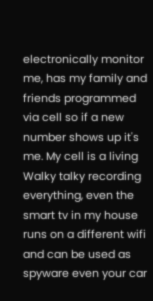electronically monitor me, has my family and friends programmed via cell so if a new number shows up it's me. My cell is a living Walky talky recording everything, even the smart tv in my house runs on a different wifi and can be used as spyware even your car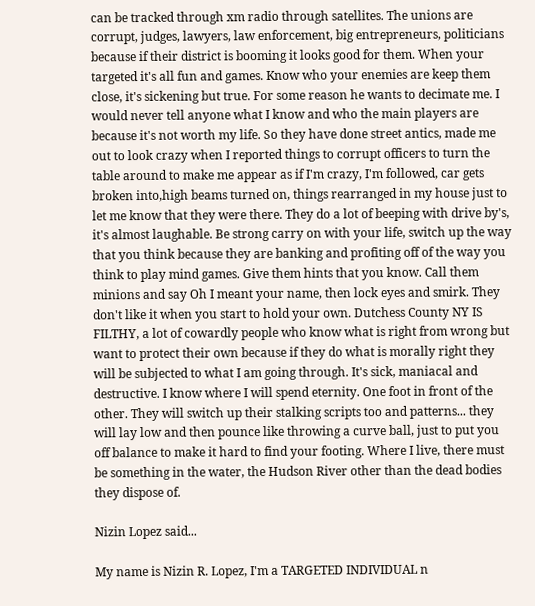can be tracked through xm radio through satellites. The unions are corrupt, judges, lawyers, law enforcement, big entrepreneurs, politicians because if their district is booming it looks good for them. When your targeted it's all fun and games. Know who your enemies are keep them close, it's sickening but true. For some reason he wants to decimate me. I would never tell anyone what I know and who the main players are because it's not worth my life. So they have done street antics, made me out to look crazy when I reported things to corrupt officers to turn the table around to make me appear as if I'm crazy, I'm followed, car gets broken into,high beams turned on, things rearranged in my house just to let me know that they were there. They do a lot of beeping with drive by's, it's almost laughable. Be strong carry on with your life, switch up the way that you think because they are banking and profiting off of the way you think to play mind games. Give them hints that you know. Call them minions and say Oh I meant your name, then lock eyes and smirk. They don't like it when you start to hold your own. Dutchess County NY IS FILTHY, a lot of cowardly people who know what is right from wrong but want to protect their own because if they do what is morally right they will be subjected to what I am going through. It's sick, maniacal and destructive. I know where I will spend eternity. One foot in front of the other. They will switch up their stalking scripts too and patterns... they will lay low and then pounce like throwing a curve ball, just to put you off balance to make it hard to find your footing. Where I live, there must be something in the water, the Hudson River other than the dead bodies they dispose of.

Nizin Lopez said...

My name is Nizin R. Lopez, I'm a TARGETED INDIVIDUAL n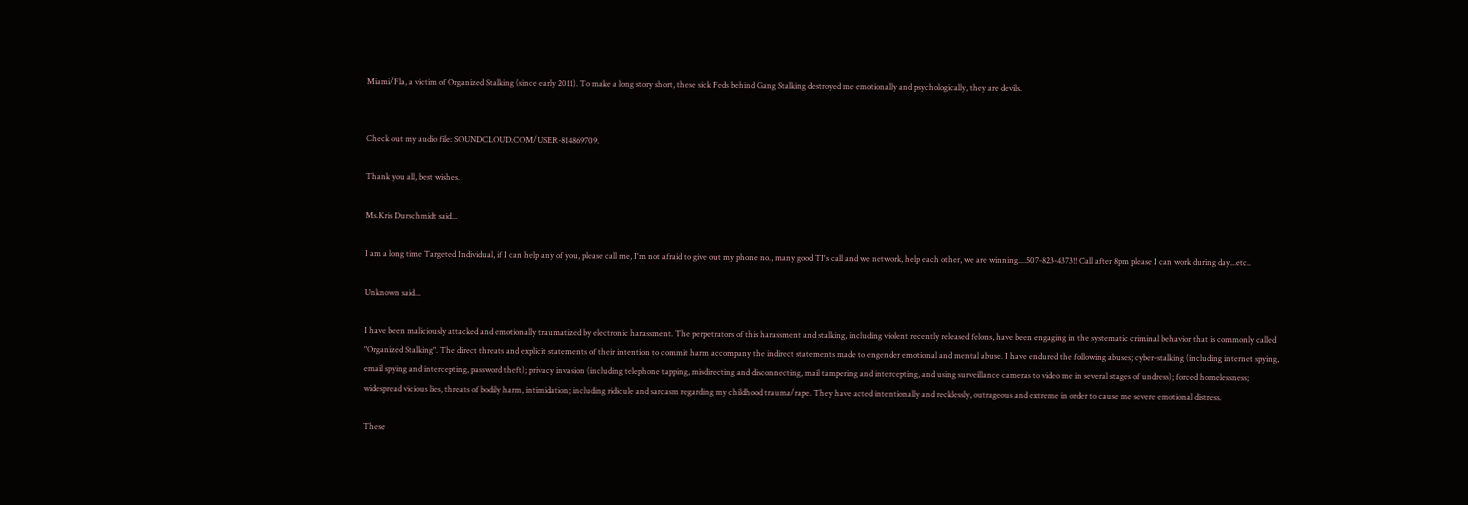Miami/Fla, a victim of Organized Stalking (since early 2011). To make a long story short, these sick Feds behind Gang Stalking destroyed me emotionally and psychologically, they are devils.


Check out my audio file: SOUNDCLOUD.COM/USER-814869709.

Thank you all, best wishes.

Ms.Kris Durschmidt said...

I am a long time Targeted Individual, if I can help any of you, please call me, I'm not afraid to give out my phone no., many good TI's call and we network, help each other, we are winning....507-823-4373!! Call after 8pm please I can work during day...etc..

Unknown said...

I have been maliciously attacked and emotionally traumatized by electronic harassment. The perpetrators of this harassment and stalking, including violent recently released felons, have been engaging in the systematic criminal behavior that is commonly called "Organized Stalking". The direct threats and explicit statements of their intention to commit harm accompany the indirect statements made to engender emotional and mental abuse. I have endured the following abuses; cyber-stalking (including internet spying, email spying and intercepting, password theft); privacy invasion (including telephone tapping, misdirecting and disconnecting, mail tampering and intercepting, and using surveillance cameras to video me in several stages of undress); forced homelessness; widespread vicious lies, threats of bodily harm, intimidation; including ridicule and sarcasm regarding my childhood trauma/rape. They have acted intentionally and recklessly, outrageous and extreme in order to cause me severe emotional distress.

These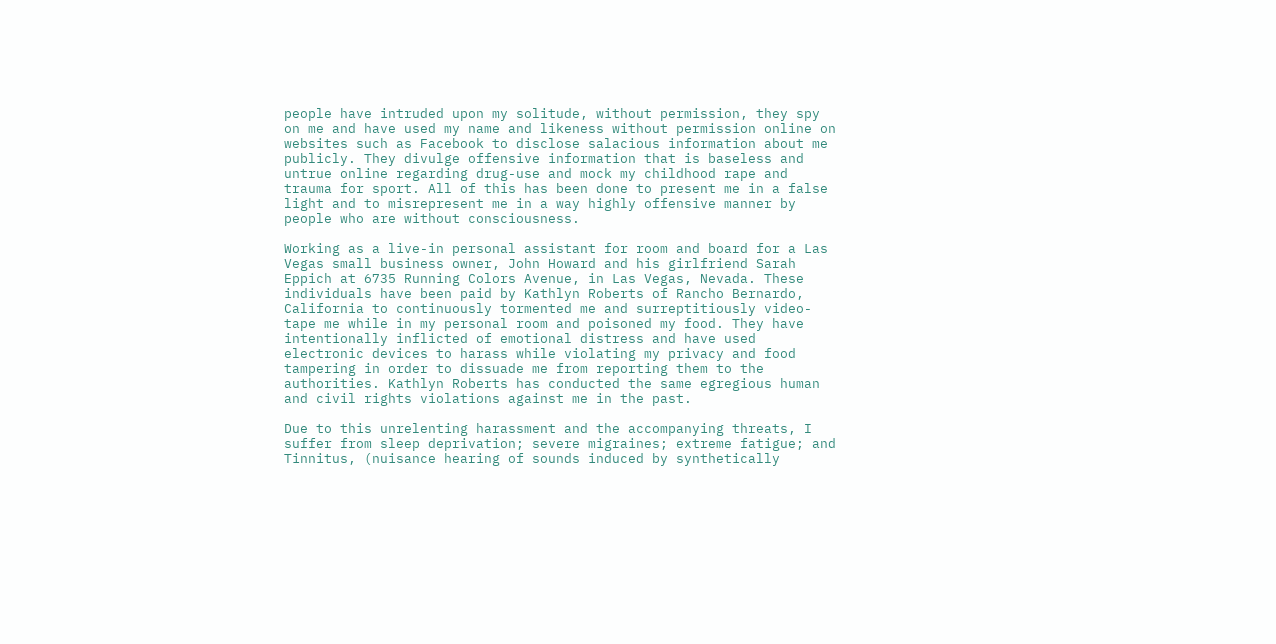people have intruded upon my solitude, without permission, they spy on me and have used my name and likeness without permission online on websites such as Facebook to disclose salacious information about me publicly. They divulge offensive information that is baseless and untrue online regarding drug-use and mock my childhood rape and trauma for sport. All of this has been done to present me in a false light and to misrepresent me in a way highly offensive manner by people who are without consciousness.

Working as a live-in personal assistant for room and board for a Las Vegas small business owner, John Howard and his girlfriend Sarah Eppich at 6735 Running Colors Avenue, in Las Vegas, Nevada. These individuals have been paid by Kathlyn Roberts of Rancho Bernardo, California to continuously tormented me and surreptitiously video-tape me while in my personal room and poisoned my food. They have intentionally inflicted of emotional distress and have used electronic devices to harass while violating my privacy and food tampering in order to dissuade me from reporting them to the authorities. Kathlyn Roberts has conducted the same egregious human and civil rights violations against me in the past.

Due to this unrelenting harassment and the accompanying threats, I suffer from sleep deprivation; severe migraines; extreme fatigue; and Tinnitus, (nuisance hearing of sounds induced by synthetically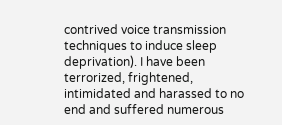contrived voice transmission techniques to induce sleep deprivation). I have been terrorized, frightened, intimidated and harassed to no end and suffered numerous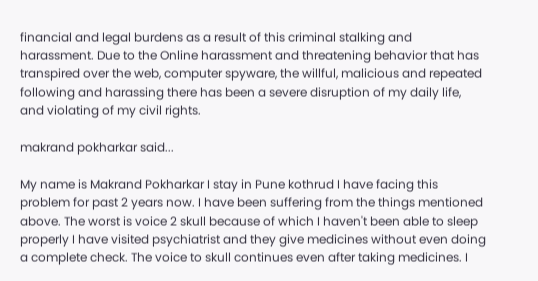financial and legal burdens as a result of this criminal stalking and harassment. Due to the Online harassment and threatening behavior that has transpired over the web, computer spyware, the willful, malicious and repeated following and harassing there has been a severe disruption of my daily life, and violating of my civil rights.

makrand pokharkar said...

My name is Makrand Pokharkar I stay in Pune kothrud I have facing this problem for past 2 years now. I have been suffering from the things mentioned above. The worst is voice 2 skull because of which I haven't been able to sleep properly I have visited psychiatrist and they give medicines without even doing a complete check. The voice to skull continues even after taking medicines. I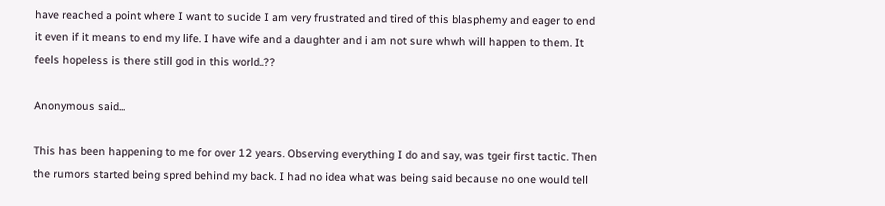have reached a point where I want to sucide I am very frustrated and tired of this blasphemy and eager to end it even if it means to end my life. I have wife and a daughter and i am not sure whwh will happen to them. It feels hopeless is there still god in this world..??

Anonymous said...

This has been happening to me for over 12 years. Observing everything I do and say, was tgeir first tactic. Then the rumors started being spred behind my back. I had no idea what was being said because no one would tell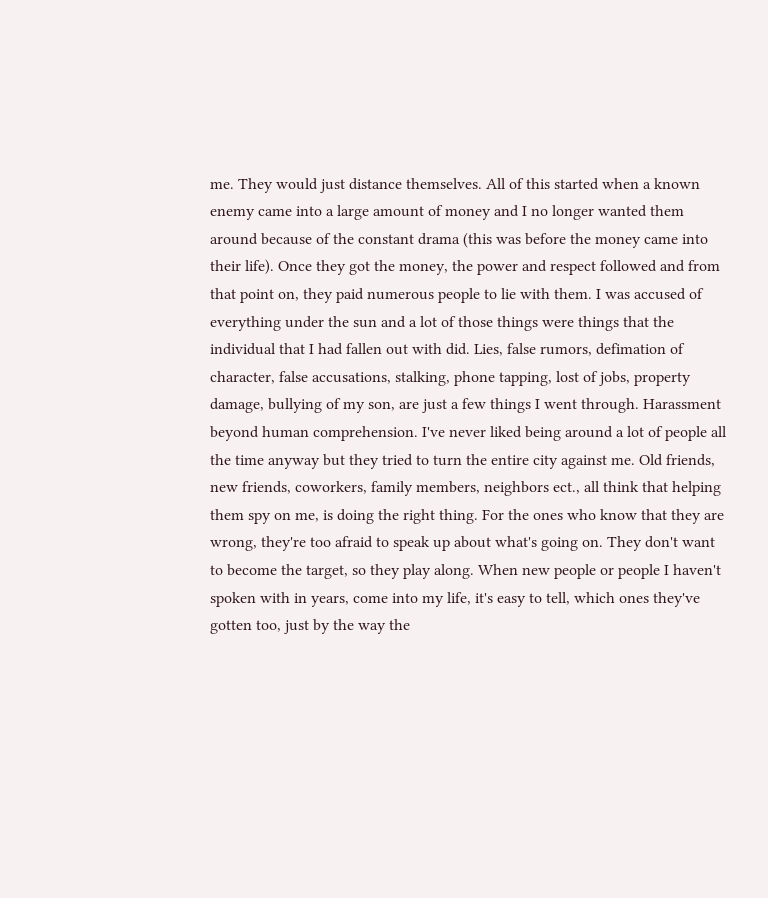me. They would just distance themselves. All of this started when a known enemy came into a large amount of money and I no longer wanted them around because of the constant drama (this was before the money came into their life). Once they got the money, the power and respect followed and from that point on, they paid numerous people to lie with them. I was accused of everything under the sun and a lot of those things were things that the individual that I had fallen out with did. Lies, false rumors, defimation of character, false accusations, stalking, phone tapping, lost of jobs, property damage, bullying of my son, are just a few things I went through. Harassment beyond human comprehension. I've never liked being around a lot of people all the time anyway but they tried to turn the entire city against me. Old friends, new friends, coworkers, family members, neighbors ect., all think that helping them spy on me, is doing the right thing. For the ones who know that they are wrong, they're too afraid to speak up about what's going on. They don't want to become the target, so they play along. When new people or people I haven't spoken with in years, come into my life, it's easy to tell, which ones they've gotten too, just by the way the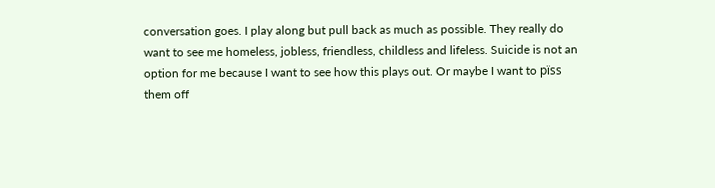conversation goes. I play along but pull back as much as possible. They really do want to see me homeless, jobless, friendless, childless and lifeless. Suicide is not an option for me because I want to see how this plays out. Or maybe I want to pïss them off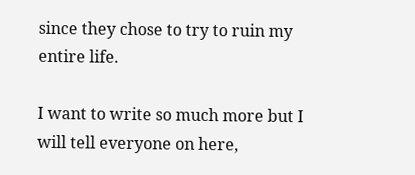since they chose to try to ruin my entire life.

I want to write so much more but I will tell everyone on here,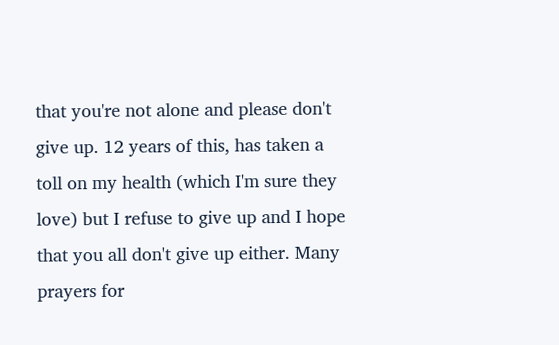that you're not alone and please don't give up. 12 years of this, has taken a toll on my health (which I'm sure they love) but I refuse to give up and I hope that you all don't give up either. Many prayers for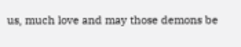us, much love and may those demons be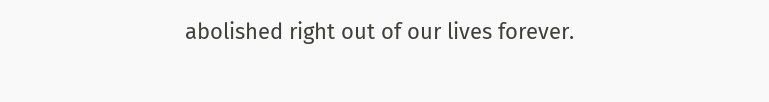abolished right out of our lives forever.